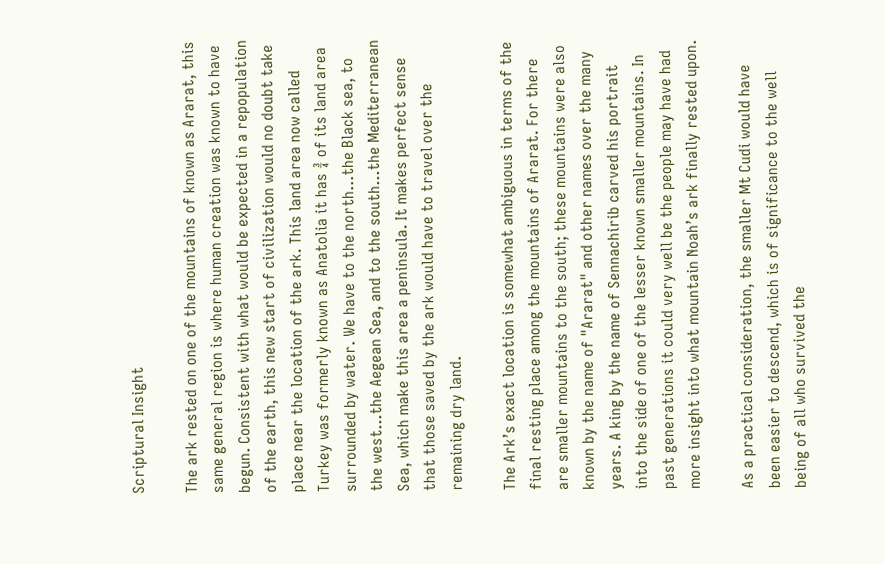Scriptural Insight

The ark rested on one of the mountains of known as Ararat, this same general region is where human creation was known to have begun. Consistent with what would be expected in a repopulation of the earth, this new start of civilization would no doubt take place near the location of the ark. This land area now called Turkey was formerly known as Anatolia it has ¾ of its land area surrounded by water. We have to the north...the Black sea, to the west...the Aegean Sea, and to the south...the Mediterranean Sea, which make this area a peninsula. It makes perfect sense that those saved by the ark would have to travel over the remaining dry land.

The Ark’s exact location is somewhat ambiguous in terms of the final resting place among the mountains of Ararat. For there are smaller mountains to the south; these mountains were also known by the name of "Ararat" and other names over the many years. A king by the name of Sennachirib carved his portrait into the side of one of the lesser known smaller mountains. In past generations it could very well be the people may have had more insight into what mountain Noah’s ark finally rested upon.

As a practical consideration, the smaller Mt Cudi would have been easier to descend, which is of significance to the well being of all who survived the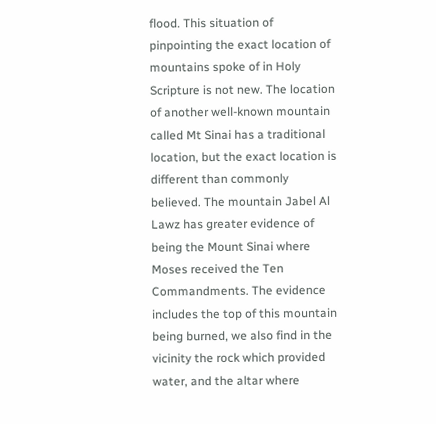flood. This situation of pinpointing the exact location of mountains spoke of in Holy Scripture is not new. The location of another well-known mountain called Mt Sinai has a traditional location, but the exact location is different than commonly believed. The mountain Jabel Al Lawz has greater evidence of being the Mount Sinai where Moses received the Ten Commandments. The evidence includes the top of this mountain being burned, we also find in the vicinity the rock which provided water, and the altar where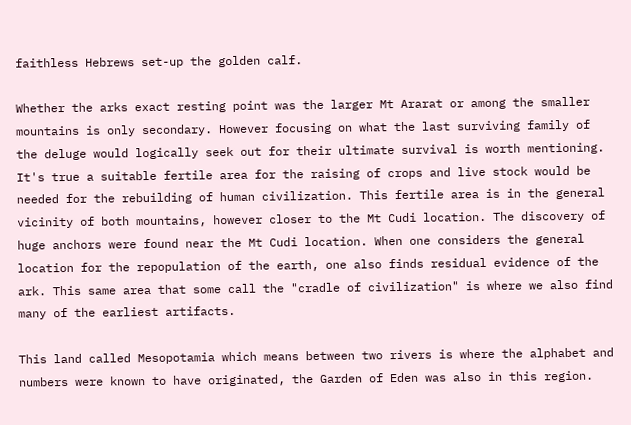faithless Hebrews set-up the golden calf.

Whether the arks exact resting point was the larger Mt Ararat or among the smaller mountains is only secondary. However focusing on what the last surviving family of the deluge would logically seek out for their ultimate survival is worth mentioning. It's true a suitable fertile area for the raising of crops and live stock would be needed for the rebuilding of human civilization. This fertile area is in the general vicinity of both mountains, however closer to the Mt Cudi location. The discovery of huge anchors were found near the Mt Cudi location. When one considers the general location for the repopulation of the earth, one also finds residual evidence of the ark. This same area that some call the "cradle of civilization" is where we also find many of the earliest artifacts.

This land called Mesopotamia which means between two rivers is where the alphabet and numbers were known to have originated, the Garden of Eden was also in this region.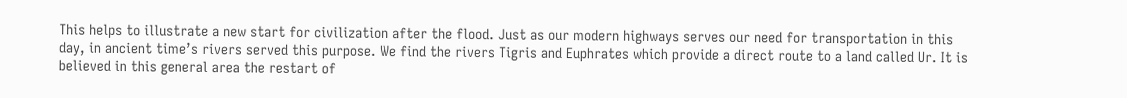This helps to illustrate a new start for civilization after the flood. Just as our modern highways serves our need for transportation in this day, in ancient time’s rivers served this purpose. We find the rivers Tigris and Euphrates which provide a direct route to a land called Ur. It is believed in this general area the restart of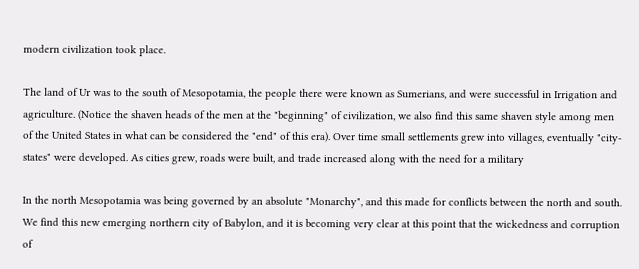modern civilization took place.

The land of Ur was to the south of Mesopotamia, the people there were known as Sumerians, and were successful in Irrigation and agriculture. (Notice the shaven heads of the men at the "beginning" of civilization, we also find this same shaven style among men of the United States in what can be considered the "end" of this era). Over time small settlements grew into villages, eventually "city-states" were developed. As cities grew, roads were built, and trade increased along with the need for a military

In the north Mesopotamia was being governed by an absolute "Monarchy", and this made for conflicts between the north and south. We find this new emerging northern city of Babylon, and it is becoming very clear at this point that the wickedness and corruption of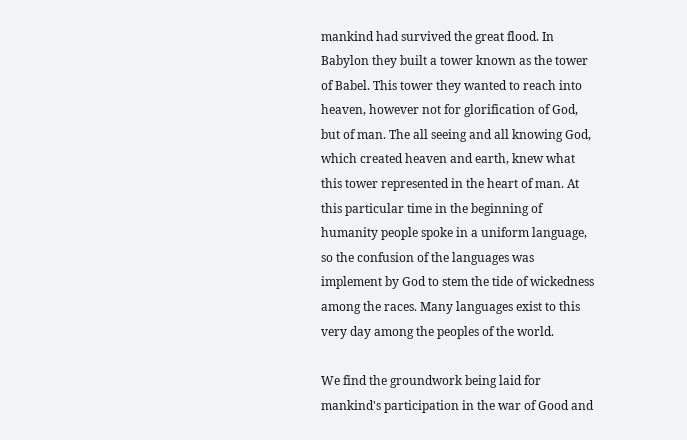mankind had survived the great flood. In Babylon they built a tower known as the tower of Babel. This tower they wanted to reach into heaven, however not for glorification of God, but of man. The all seeing and all knowing God, which created heaven and earth, knew what this tower represented in the heart of man. At this particular time in the beginning of humanity people spoke in a uniform language, so the confusion of the languages was implement by God to stem the tide of wickedness among the races. Many languages exist to this very day among the peoples of the world.

We find the groundwork being laid for mankind's participation in the war of Good and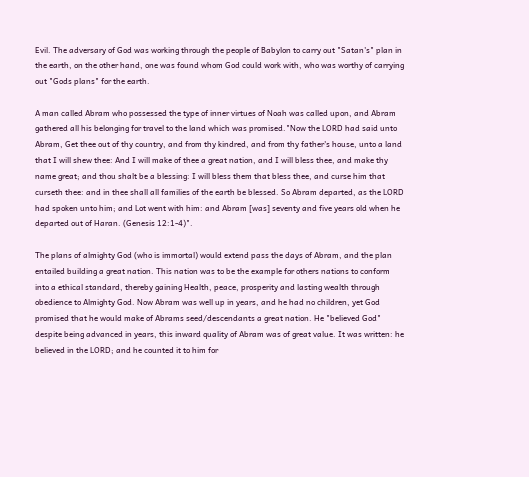Evil. The adversary of God was working through the people of Babylon to carry out "Satan's" plan in the earth, on the other hand, one was found whom God could work with, who was worthy of carrying out "Gods plans" for the earth.

A man called Abram who possessed the type of inner virtues of Noah was called upon, and Abram gathered all his belonging for travel to the land which was promised."Now the LORD had said unto Abram, Get thee out of thy country, and from thy kindred, and from thy father's house, unto a land that I will shew thee: And I will make of thee a great nation, and I will bless thee, and make thy name great; and thou shalt be a blessing: I will bless them that bless thee, and curse him that curseth thee: and in thee shall all families of the earth be blessed. So Abram departed, as the LORD had spoken unto him; and Lot went with him: and Abram [was] seventy and five years old when he departed out of Haran. (Genesis 12:1-4)".

The plans of almighty God (who is immortal) would extend pass the days of Abram, and the plan entailed building a great nation. This nation was to be the example for others nations to conform into a ethical standard, thereby gaining Health, peace, prosperity and lasting wealth through obedience to Almighty God. Now Abram was well up in years, and he had no children, yet God promised that he would make of Abrams seed/descendants a great nation. He "believed God" despite being advanced in years, this inward quality of Abram was of great value. It was written: he believed in the LORD; and he counted it to him for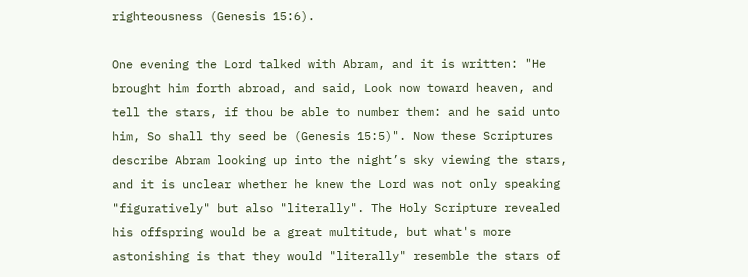righteousness (Genesis 15:6).

One evening the Lord talked with Abram, and it is written: "He brought him forth abroad, and said, Look now toward heaven, and tell the stars, if thou be able to number them: and he said unto him, So shall thy seed be (Genesis 15:5)". Now these Scriptures describe Abram looking up into the night’s sky viewing the stars, and it is unclear whether he knew the Lord was not only speaking "figuratively" but also "literally". The Holy Scripture revealed his offspring would be a great multitude, but what's more astonishing is that they would "literally" resemble the stars of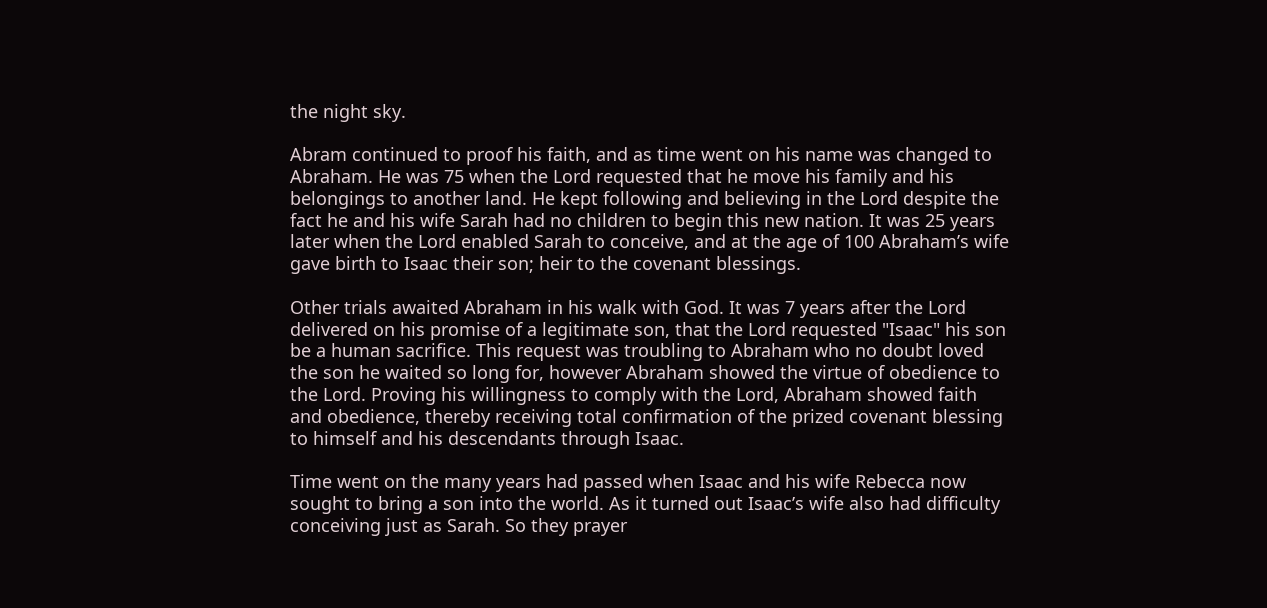the night sky.

Abram continued to proof his faith, and as time went on his name was changed to Abraham. He was 75 when the Lord requested that he move his family and his belongings to another land. He kept following and believing in the Lord despite the fact he and his wife Sarah had no children to begin this new nation. It was 25 years later when the Lord enabled Sarah to conceive, and at the age of 100 Abraham’s wife gave birth to Isaac their son; heir to the covenant blessings.

Other trials awaited Abraham in his walk with God. It was 7 years after the Lord delivered on his promise of a legitimate son, that the Lord requested "Isaac" his son be a human sacrifice. This request was troubling to Abraham who no doubt loved the son he waited so long for, however Abraham showed the virtue of obedience to the Lord. Proving his willingness to comply with the Lord, Abraham showed faith and obedience, thereby receiving total confirmation of the prized covenant blessing to himself and his descendants through Isaac.

Time went on the many years had passed when Isaac and his wife Rebecca now sought to bring a son into the world. As it turned out Isaac’s wife also had difficulty conceiving just as Sarah. So they prayer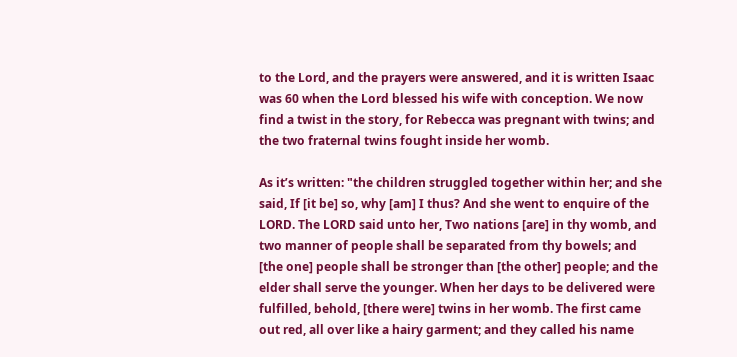to the Lord, and the prayers were answered, and it is written Isaac was 60 when the Lord blessed his wife with conception. We now find a twist in the story, for Rebecca was pregnant with twins; and the two fraternal twins fought inside her womb.

As it’s written: "the children struggled together within her; and she said, If [it be] so, why [am] I thus? And she went to enquire of the LORD. The LORD said unto her, Two nations [are] in thy womb, and two manner of people shall be separated from thy bowels; and [the one] people shall be stronger than [the other] people; and the elder shall serve the younger. When her days to be delivered were fulfilled, behold, [there were] twins in her womb. The first came out red, all over like a hairy garment; and they called his name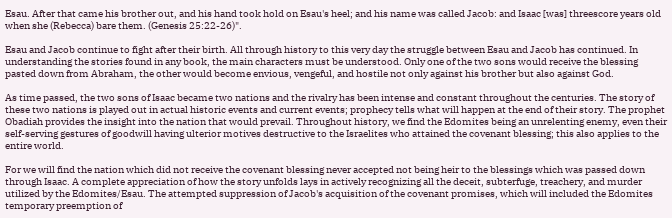Esau. After that came his brother out, and his hand took hold on Esau's heel; and his name was called Jacob: and Isaac [was] threescore years old when she (Rebecca) bare them. (Genesis 25:22-26)".

Esau and Jacob continue to fight after their birth. All through history to this very day the struggle between Esau and Jacob has continued. In understanding the stories found in any book, the main characters must be understood. Only one of the two sons would receive the blessing pasted down from Abraham, the other would become envious, vengeful, and hostile not only against his brother but also against God.

As time passed, the two sons of Isaac became two nations and the rivalry has been intense and constant throughout the centuries. The story of these two nations is played out in actual historic events and current events; prophecy tells what will happen at the end of their story. The prophet Obadiah provides the insight into the nation that would prevail. Throughout history, we find the Edomites being an unrelenting enemy, even their self-serving gestures of goodwill having ulterior motives destructive to the Israelites who attained the covenant blessing; this also applies to the entire world.

For we will find the nation which did not receive the covenant blessing never accepted not being heir to the blessings which was passed down through Isaac. A complete appreciation of how the story unfolds lays in actively recognizing all the deceit, subterfuge, treachery, and murder utilized by the Edomites/Esau. The attempted suppression of Jacob's acquisition of the covenant promises, which will included the Edomites temporary preemption of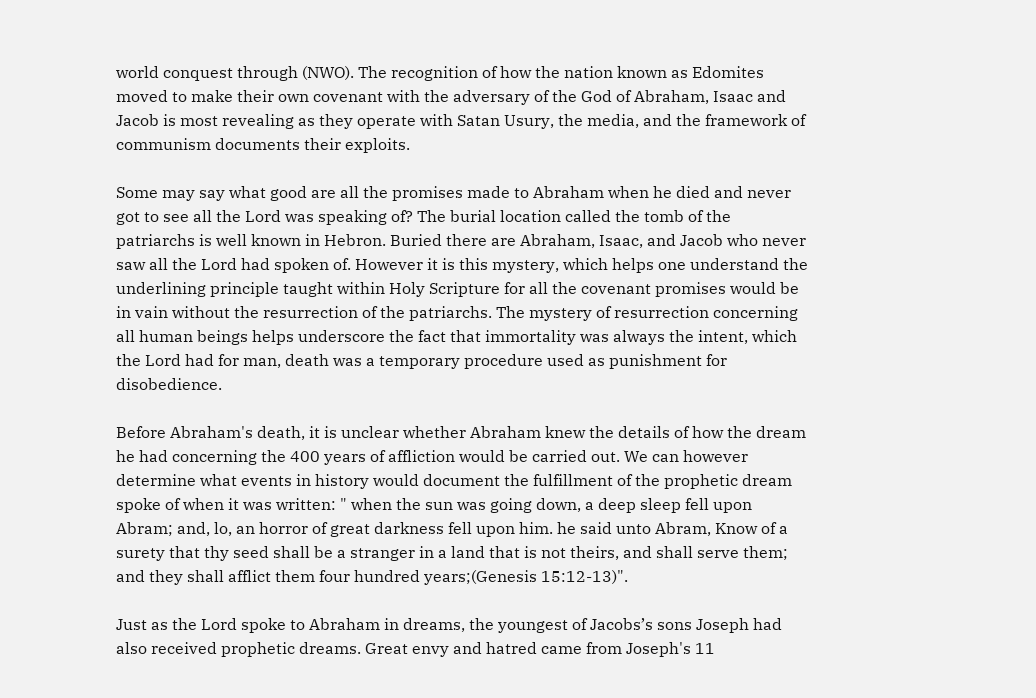world conquest through (NWO). The recognition of how the nation known as Edomites moved to make their own covenant with the adversary of the God of Abraham, Isaac and Jacob is most revealing as they operate with Satan Usury, the media, and the framework of communism documents their exploits.

Some may say what good are all the promises made to Abraham when he died and never got to see all the Lord was speaking of? The burial location called the tomb of the patriarchs is well known in Hebron. Buried there are Abraham, Isaac, and Jacob who never saw all the Lord had spoken of. However it is this mystery, which helps one understand the underlining principle taught within Holy Scripture for all the covenant promises would be in vain without the resurrection of the patriarchs. The mystery of resurrection concerning all human beings helps underscore the fact that immortality was always the intent, which the Lord had for man, death was a temporary procedure used as punishment for disobedience.

Before Abraham's death, it is unclear whether Abraham knew the details of how the dream he had concerning the 400 years of affliction would be carried out. We can however determine what events in history would document the fulfillment of the prophetic dream spoke of when it was written: " when the sun was going down, a deep sleep fell upon Abram; and, lo, an horror of great darkness fell upon him. he said unto Abram, Know of a surety that thy seed shall be a stranger in a land that is not theirs, and shall serve them; and they shall afflict them four hundred years;(Genesis 15:12-13)".

Just as the Lord spoke to Abraham in dreams, the youngest of Jacobs’s sons Joseph had also received prophetic dreams. Great envy and hatred came from Joseph's 11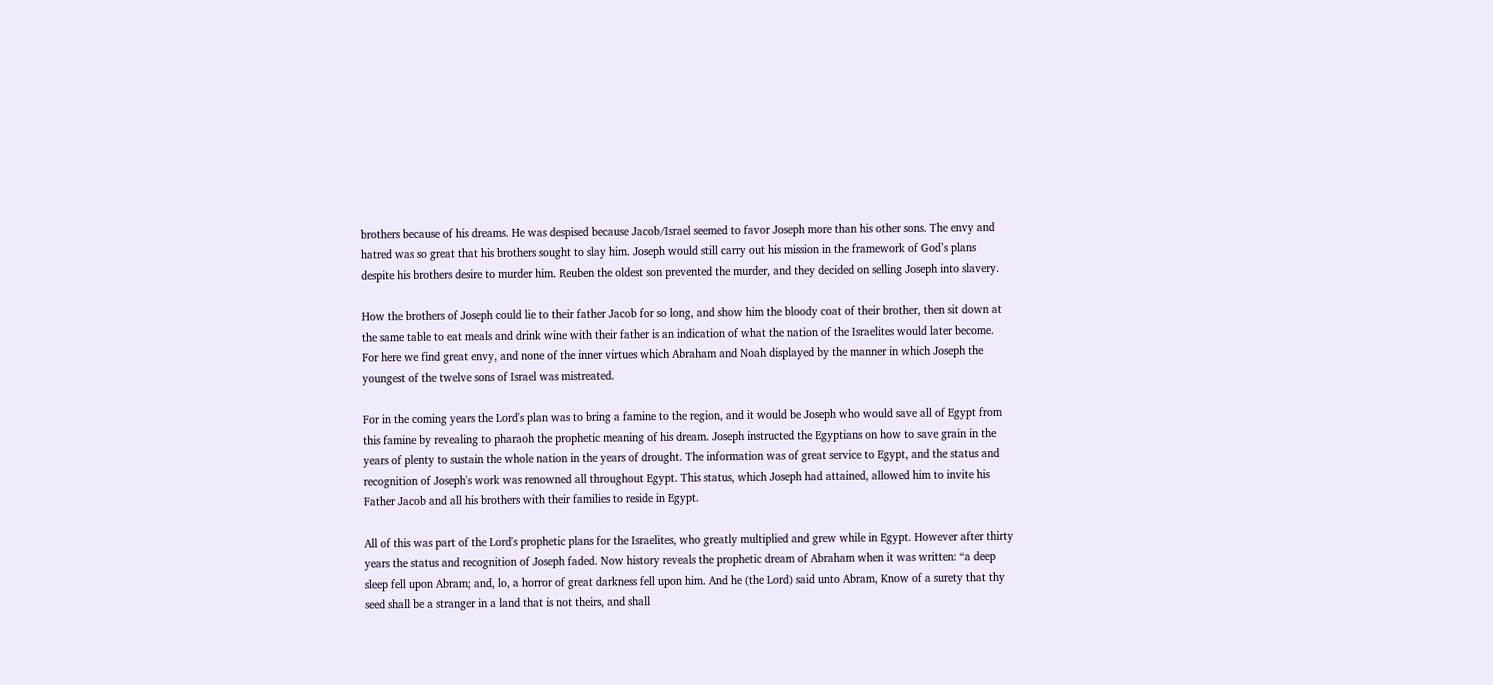brothers because of his dreams. He was despised because Jacob/Israel seemed to favor Joseph more than his other sons. The envy and hatred was so great that his brothers sought to slay him. Joseph would still carry out his mission in the framework of God’s plans despite his brothers desire to murder him. Reuben the oldest son prevented the murder, and they decided on selling Joseph into slavery.

How the brothers of Joseph could lie to their father Jacob for so long, and show him the bloody coat of their brother, then sit down at the same table to eat meals and drink wine with their father is an indication of what the nation of the Israelites would later become. For here we find great envy, and none of the inner virtues which Abraham and Noah displayed by the manner in which Joseph the youngest of the twelve sons of Israel was mistreated.

For in the coming years the Lord's plan was to bring a famine to the region, and it would be Joseph who would save all of Egypt from this famine by revealing to pharaoh the prophetic meaning of his dream. Joseph instructed the Egyptians on how to save grain in the years of plenty to sustain the whole nation in the years of drought. The information was of great service to Egypt, and the status and recognition of Joseph's work was renowned all throughout Egypt. This status, which Joseph had attained, allowed him to invite his Father Jacob and all his brothers with their families to reside in Egypt.

All of this was part of the Lord's prophetic plans for the Israelites, who greatly multiplied and grew while in Egypt. However after thirty years the status and recognition of Joseph faded. Now history reveals the prophetic dream of Abraham when it was written: “a deep sleep fell upon Abram; and, lo, a horror of great darkness fell upon him. And he (the Lord) said unto Abram, Know of a surety that thy seed shall be a stranger in a land that is not theirs, and shall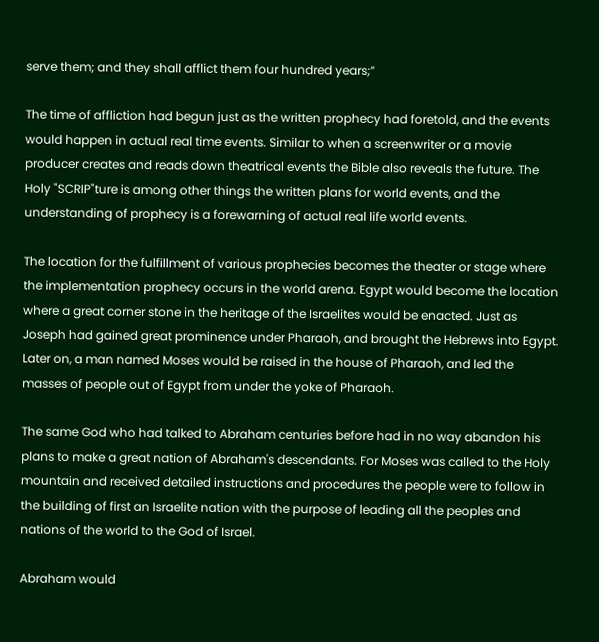serve them; and they shall afflict them four hundred years;”

The time of affliction had begun just as the written prophecy had foretold, and the events would happen in actual real time events. Similar to when a screenwriter or a movie producer creates and reads down theatrical events the Bible also reveals the future. The Holy "SCRIP"ture is among other things the written plans for world events, and the understanding of prophecy is a forewarning of actual real life world events.

The location for the fulfillment of various prophecies becomes the theater or stage where the implementation prophecy occurs in the world arena. Egypt would become the location where a great corner stone in the heritage of the Israelites would be enacted. Just as Joseph had gained great prominence under Pharaoh, and brought the Hebrews into Egypt. Later on, a man named Moses would be raised in the house of Pharaoh, and led the masses of people out of Egypt from under the yoke of Pharaoh.

The same God who had talked to Abraham centuries before had in no way abandon his plans to make a great nation of Abraham's descendants. For Moses was called to the Holy mountain and received detailed instructions and procedures the people were to follow in the building of first an Israelite nation with the purpose of leading all the peoples and nations of the world to the God of Israel.

Abraham would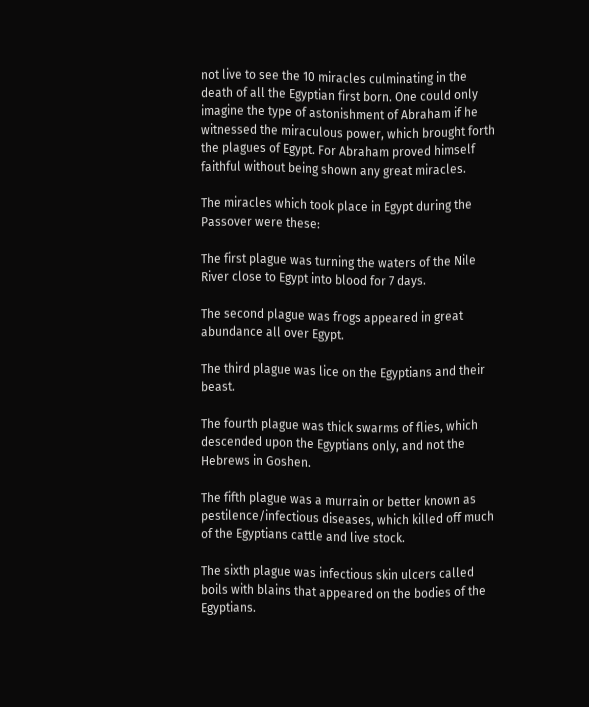not live to see the 10 miracles culminating in the death of all the Egyptian first born. One could only imagine the type of astonishment of Abraham if he witnessed the miraculous power, which brought forth the plagues of Egypt. For Abraham proved himself faithful without being shown any great miracles.

The miracles which took place in Egypt during the Passover were these:

The first plague was turning the waters of the Nile River close to Egypt into blood for 7 days.

The second plague was frogs appeared in great abundance all over Egypt.

The third plague was lice on the Egyptians and their beast.

The fourth plague was thick swarms of flies, which descended upon the Egyptians only, and not the Hebrews in Goshen.

The fifth plague was a murrain or better known as pestilence/infectious diseases, which killed off much of the Egyptians cattle and live stock.

The sixth plague was infectious skin ulcers called boils with blains that appeared on the bodies of the Egyptians.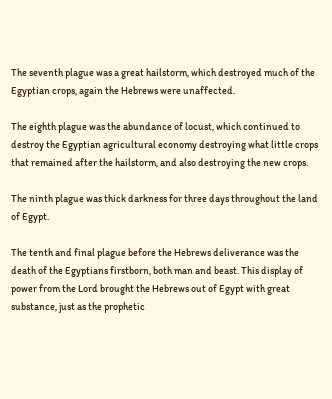The seventh plague was a great hailstorm, which destroyed much of the Egyptian crops, again the Hebrews were unaffected.

The eighth plague was the abundance of locust, which continued to destroy the Egyptian agricultural economy destroying what little crops that remained after the hailstorm, and also destroying the new crops.

The ninth plague was thick darkness for three days throughout the land of Egypt.

The tenth and final plague before the Hebrews deliverance was the death of the Egyptians firstborn, both man and beast. This display of power from the Lord brought the Hebrews out of Egypt with great substance, just as the prophetic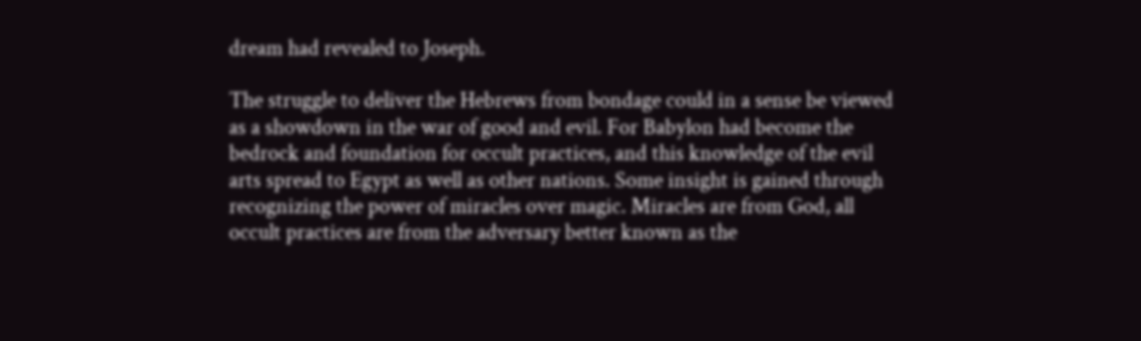dream had revealed to Joseph.

The struggle to deliver the Hebrews from bondage could in a sense be viewed as a showdown in the war of good and evil. For Babylon had become the bedrock and foundation for occult practices, and this knowledge of the evil arts spread to Egypt as well as other nations. Some insight is gained through recognizing the power of miracles over magic. Miracles are from God, all occult practices are from the adversary better known as the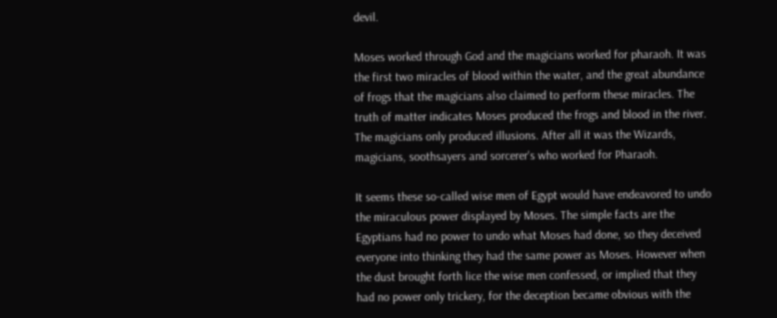devil.

Moses worked through God and the magicians worked for pharaoh. It was the first two miracles of blood within the water, and the great abundance of frogs that the magicians also claimed to perform these miracles. The truth of matter indicates Moses produced the frogs and blood in the river. The magicians only produced illusions. After all it was the Wizards, magicians, soothsayers and sorcerer's who worked for Pharaoh.

It seems these so-called wise men of Egypt would have endeavored to undo the miraculous power displayed by Moses. The simple facts are the Egyptians had no power to undo what Moses had done, so they deceived everyone into thinking they had the same power as Moses. However when the dust brought forth lice the wise men confessed, or implied that they had no power only trickery, for the deception became obvious with the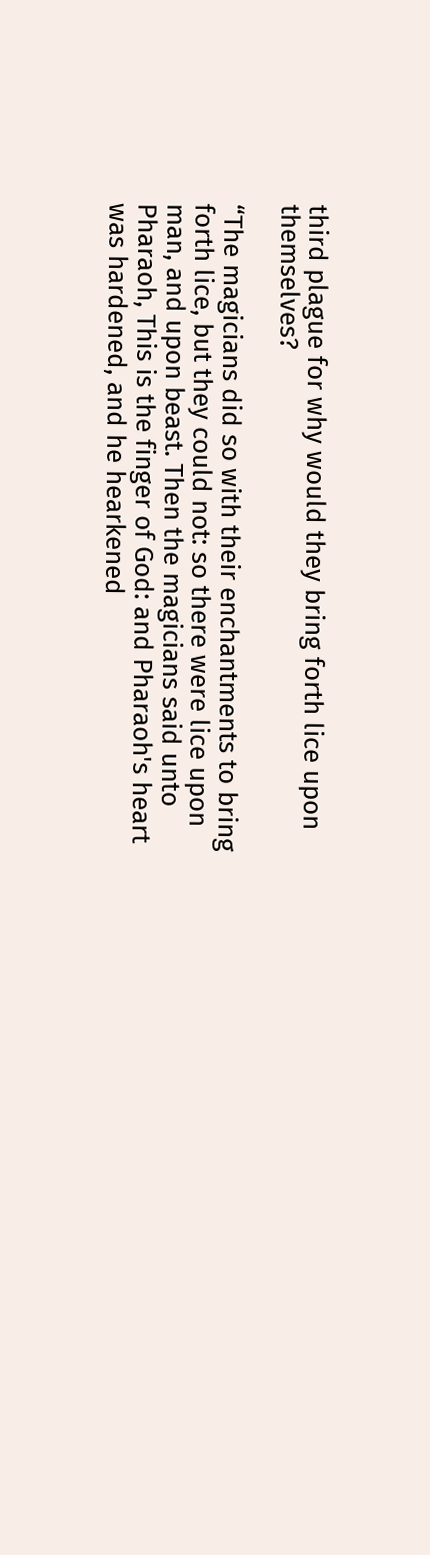third plague for why would they bring forth lice upon themselves?

“The magicians did so with their enchantments to bring forth lice, but they could not: so there were lice upon man, and upon beast. Then the magicians said unto Pharaoh, This is the finger of God: and Pharaoh's heart was hardened, and he hearkened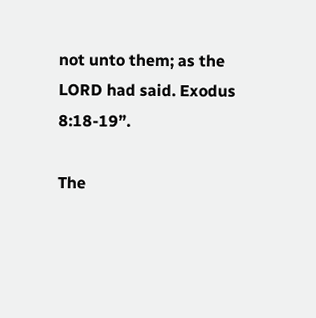not unto them; as the LORD had said. Exodus 8:18-19”.

The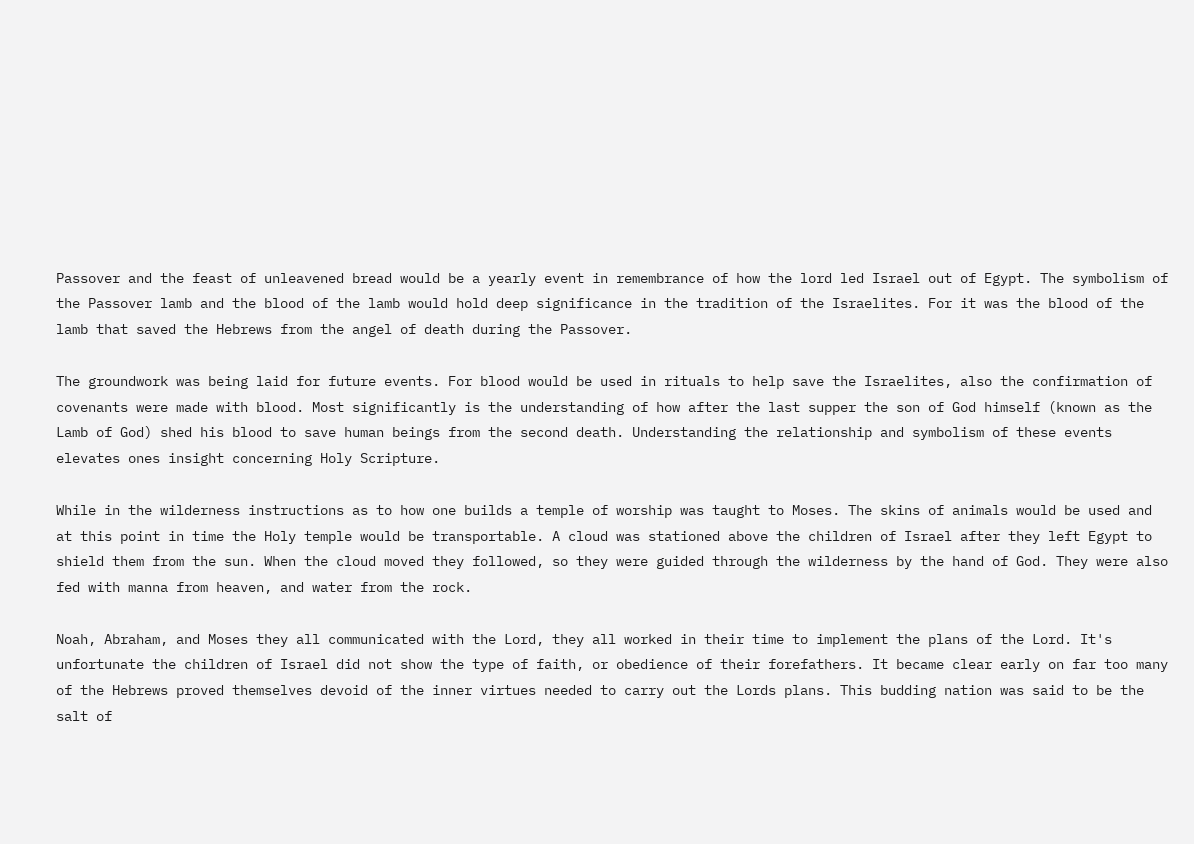Passover and the feast of unleavened bread would be a yearly event in remembrance of how the lord led Israel out of Egypt. The symbolism of the Passover lamb and the blood of the lamb would hold deep significance in the tradition of the Israelites. For it was the blood of the lamb that saved the Hebrews from the angel of death during the Passover.

The groundwork was being laid for future events. For blood would be used in rituals to help save the Israelites, also the confirmation of covenants were made with blood. Most significantly is the understanding of how after the last supper the son of God himself (known as the Lamb of God) shed his blood to save human beings from the second death. Understanding the relationship and symbolism of these events elevates ones insight concerning Holy Scripture.

While in the wilderness instructions as to how one builds a temple of worship was taught to Moses. The skins of animals would be used and at this point in time the Holy temple would be transportable. A cloud was stationed above the children of Israel after they left Egypt to shield them from the sun. When the cloud moved they followed, so they were guided through the wilderness by the hand of God. They were also fed with manna from heaven, and water from the rock.

Noah, Abraham, and Moses they all communicated with the Lord, they all worked in their time to implement the plans of the Lord. It's unfortunate the children of Israel did not show the type of faith, or obedience of their forefathers. It became clear early on far too many of the Hebrews proved themselves devoid of the inner virtues needed to carry out the Lords plans. This budding nation was said to be the salt of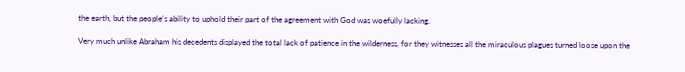the earth, but the people's ability to uphold their part of the agreement with God was woefully lacking.

Very much unlike Abraham his decedents displayed the total lack of patience in the wilderness, for they witnesses all the miraculous plagues turned loose upon the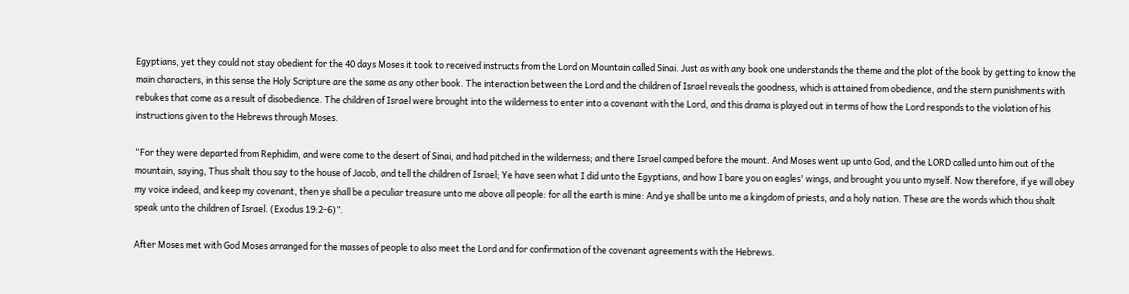Egyptians, yet they could not stay obedient for the 40 days Moses it took to received instructs from the Lord on Mountain called Sinai. Just as with any book one understands the theme and the plot of the book by getting to know the main characters, in this sense the Holy Scripture are the same as any other book. The interaction between the Lord and the children of Israel reveals the goodness, which is attained from obedience, and the stern punishments with rebukes that come as a result of disobedience. The children of Israel were brought into the wilderness to enter into a covenant with the Lord, and this drama is played out in terms of how the Lord responds to the violation of his instructions given to the Hebrews through Moses.

“For they were departed from Rephidim, and were come to the desert of Sinai, and had pitched in the wilderness; and there Israel camped before the mount. And Moses went up unto God, and the LORD called unto him out of the mountain, saying, Thus shalt thou say to the house of Jacob, and tell the children of Israel; Ye have seen what I did unto the Egyptians, and how I bare you on eagles' wings, and brought you unto myself. Now therefore, if ye will obey my voice indeed, and keep my covenant, then ye shall be a peculiar treasure unto me above all people: for all the earth is mine: And ye shall be unto me a kingdom of priests, and a holy nation. These are the words which thou shalt speak unto the children of Israel. (Exodus 19:2-6)”.

After Moses met with God Moses arranged for the masses of people to also meet the Lord and for confirmation of the covenant agreements with the Hebrews.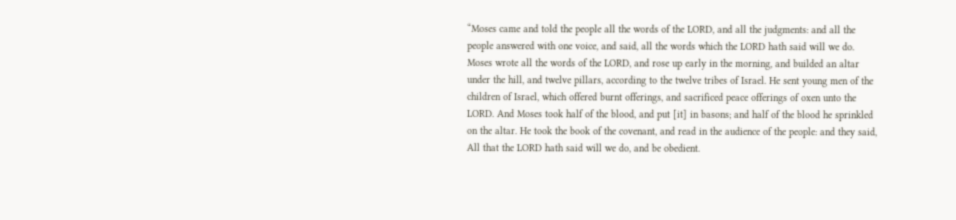“Moses came and told the people all the words of the LORD, and all the judgments: and all the people answered with one voice, and said, all the words which the LORD hath said will we do. Moses wrote all the words of the LORD, and rose up early in the morning, and builded an altar under the hill, and twelve pillars, according to the twelve tribes of Israel. He sent young men of the children of Israel, which offered burnt offerings, and sacrificed peace offerings of oxen unto the LORD. And Moses took half of the blood, and put [it] in basons; and half of the blood he sprinkled on the altar. He took the book of the covenant, and read in the audience of the people: and they said, All that the LORD hath said will we do, and be obedient.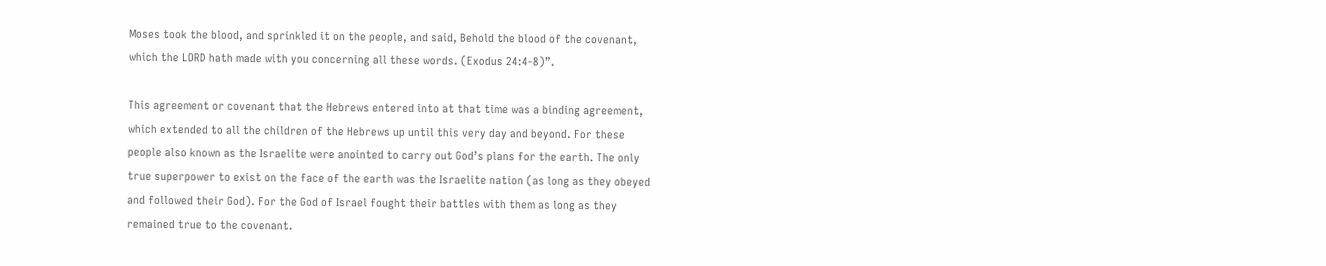Moses took the blood, and sprinkled it on the people, and said, Behold the blood of the covenant, which the LORD hath made with you concerning all these words. (Exodus 24:4-8)”.

This agreement or covenant that the Hebrews entered into at that time was a binding agreement, which extended to all the children of the Hebrews up until this very day and beyond. For these people also known as the Israelite were anointed to carry out God’s plans for the earth. The only true superpower to exist on the face of the earth was the Israelite nation (as long as they obeyed and followed their God). For the God of Israel fought their battles with them as long as they remained true to the covenant.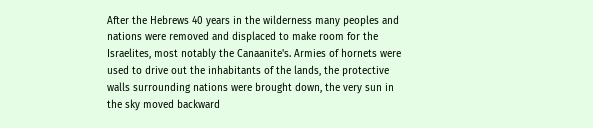After the Hebrews 40 years in the wilderness many peoples and nations were removed and displaced to make room for the Israelites, most notably the Canaanite's. Armies of hornets were used to drive out the inhabitants of the lands, the protective walls surrounding nations were brought down, the very sun in the sky moved backward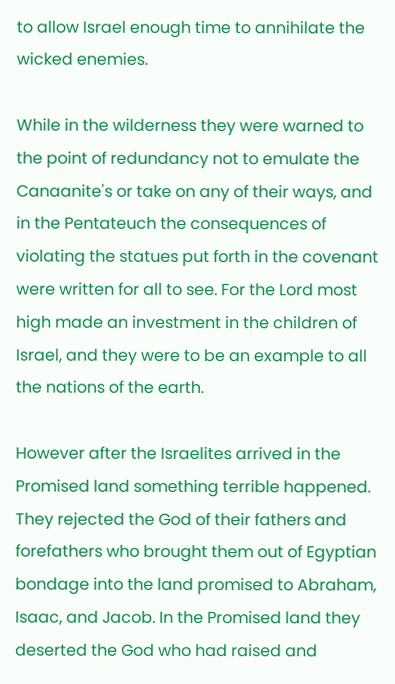to allow Israel enough time to annihilate the wicked enemies.

While in the wilderness they were warned to the point of redundancy not to emulate the Canaanite's or take on any of their ways, and in the Pentateuch the consequences of violating the statues put forth in the covenant were written for all to see. For the Lord most high made an investment in the children of Israel, and they were to be an example to all the nations of the earth.

However after the Israelites arrived in the Promised land something terrible happened. They rejected the God of their fathers and forefathers who brought them out of Egyptian bondage into the land promised to Abraham, Isaac, and Jacob. In the Promised land they deserted the God who had raised and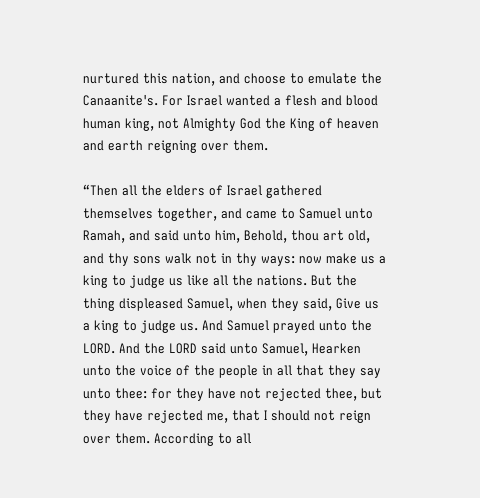nurtured this nation, and choose to emulate the Canaanite's. For Israel wanted a flesh and blood human king, not Almighty God the King of heaven and earth reigning over them.

“Then all the elders of Israel gathered themselves together, and came to Samuel unto Ramah, and said unto him, Behold, thou art old, and thy sons walk not in thy ways: now make us a king to judge us like all the nations. But the thing displeased Samuel, when they said, Give us a king to judge us. And Samuel prayed unto the LORD. And the LORD said unto Samuel, Hearken unto the voice of the people in all that they say unto thee: for they have not rejected thee, but they have rejected me, that I should not reign over them. According to all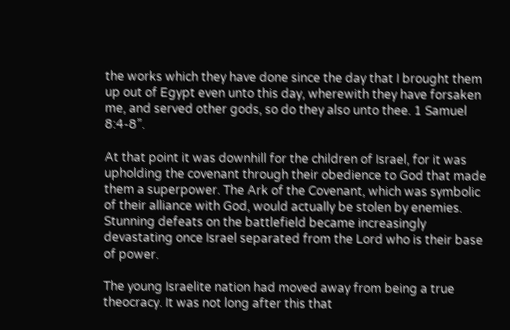the works which they have done since the day that I brought them up out of Egypt even unto this day, wherewith they have forsaken me, and served other gods, so do they also unto thee. 1 Samuel 8:4-8”.

At that point it was downhill for the children of Israel, for it was upholding the covenant through their obedience to God that made them a superpower. The Ark of the Covenant, which was symbolic of their alliance with God, would actually be stolen by enemies. Stunning defeats on the battlefield became increasingly devastating once Israel separated from the Lord who is their base of power.

The young Israelite nation had moved away from being a true theocracy. It was not long after this that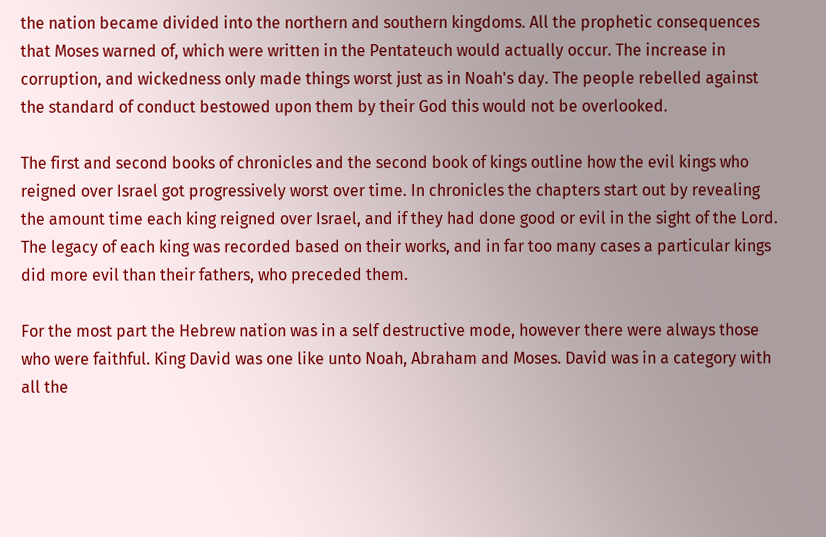the nation became divided into the northern and southern kingdoms. All the prophetic consequences that Moses warned of, which were written in the Pentateuch would actually occur. The increase in corruption, and wickedness only made things worst just as in Noah's day. The people rebelled against the standard of conduct bestowed upon them by their God this would not be overlooked.

The first and second books of chronicles and the second book of kings outline how the evil kings who reigned over Israel got progressively worst over time. In chronicles the chapters start out by revealing the amount time each king reigned over Israel, and if they had done good or evil in the sight of the Lord. The legacy of each king was recorded based on their works, and in far too many cases a particular kings did more evil than their fathers, who preceded them.

For the most part the Hebrew nation was in a self destructive mode, however there were always those who were faithful. King David was one like unto Noah, Abraham and Moses. David was in a category with all the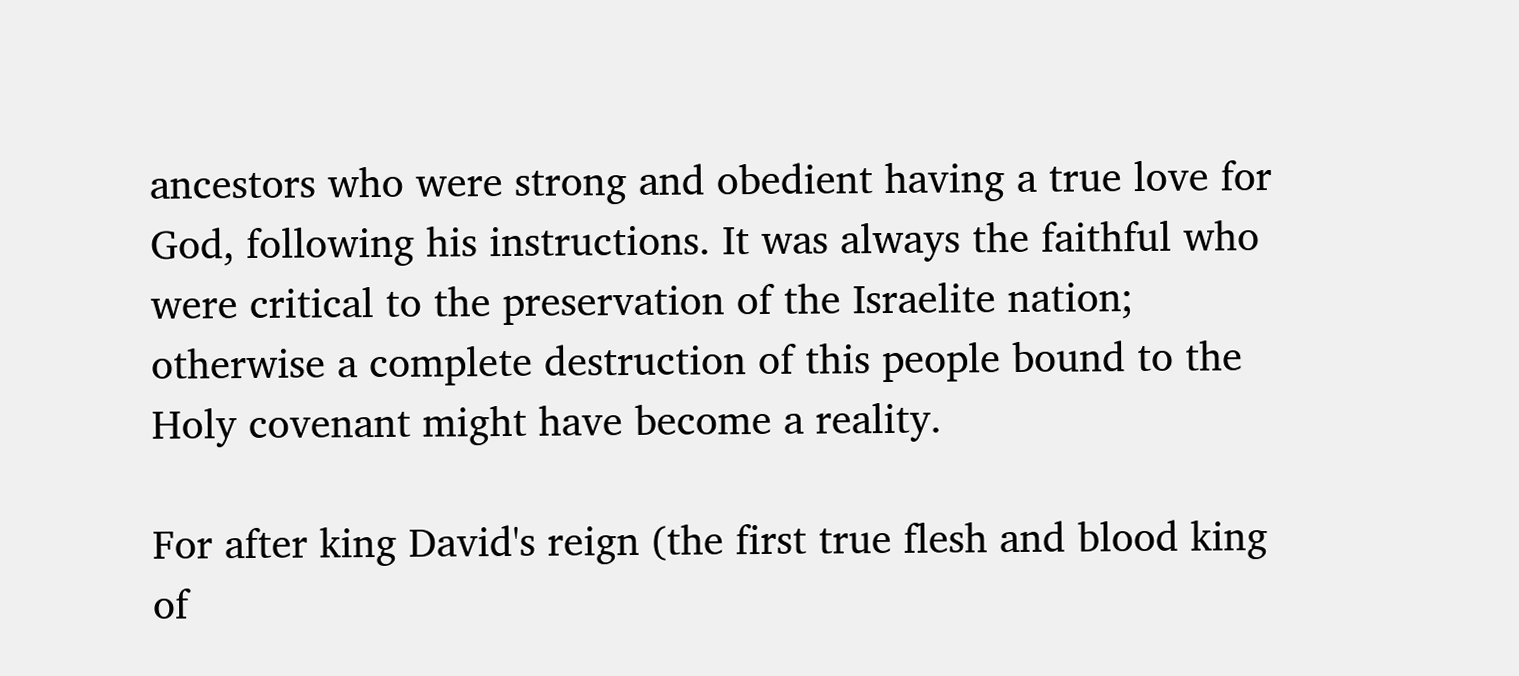ancestors who were strong and obedient having a true love for God, following his instructions. It was always the faithful who were critical to the preservation of the Israelite nation; otherwise a complete destruction of this people bound to the Holy covenant might have become a reality.

For after king David's reign (the first true flesh and blood king of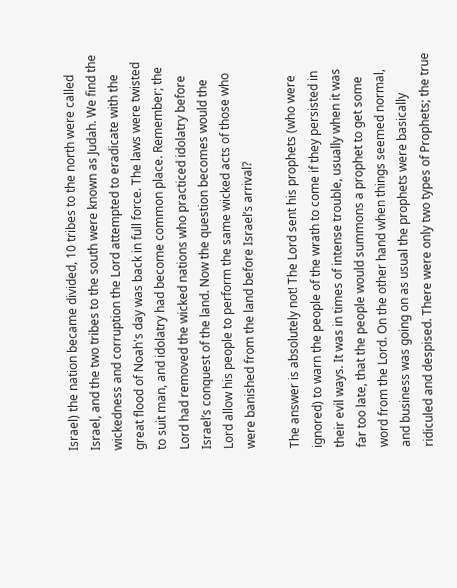Israel) the nation became divided, 10 tribes to the north were called Israel, and the two tribes to the south were known as Judah. We find the wickedness and corruption the Lord attempted to eradicate with the great flood of Noah's day was back in full force. The laws were twisted to suit man, and idolatry had become common place. Remember; the Lord had removed the wicked nations who practiced idolatry before Israel’s conquest of the land. Now the question becomes would the Lord allow his people to perform the same wicked acts of those who were banished from the land before Israel’s arrival?

The answer is absolutely not! The Lord sent his prophets (who were ignored) to warn the people of the wrath to come if they persisted in their evil ways. It was in times of intense trouble, usually when it was far too late, that the people would summons a prophet to get some word from the Lord. On the other hand when things seemed normal, and business was going on as usual the prophets were basically ridiculed and despised. There were only two types of Prophets; the true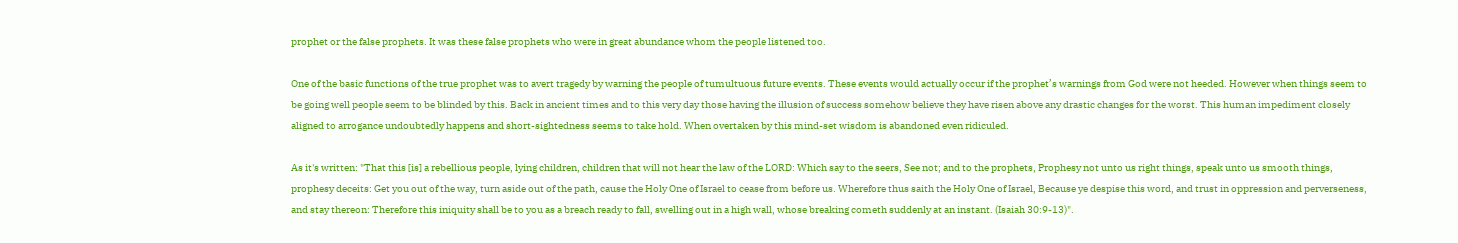prophet or the false prophets. It was these false prophets who were in great abundance whom the people listened too.

One of the basic functions of the true prophet was to avert tragedy by warning the people of tumultuous future events. These events would actually occur if the prophet’s warnings from God were not heeded. However when things seem to be going well people seem to be blinded by this. Back in ancient times and to this very day those having the illusion of success somehow believe they have risen above any drastic changes for the worst. This human impediment closely aligned to arrogance undoubtedly happens and short-sightedness seems to take hold. When overtaken by this mind-set wisdom is abandoned even ridiculed.

As it's written: "That this [is] a rebellious people, lying children, children that will not hear the law of the LORD: Which say to the seers, See not; and to the prophets, Prophesy not unto us right things, speak unto us smooth things, prophesy deceits: Get you out of the way, turn aside out of the path, cause the Holy One of Israel to cease from before us. Wherefore thus saith the Holy One of Israel, Because ye despise this word, and trust in oppression and perverseness, and stay thereon: Therefore this iniquity shall be to you as a breach ready to fall, swelling out in a high wall, whose breaking cometh suddenly at an instant. (Isaiah 30:9-13)".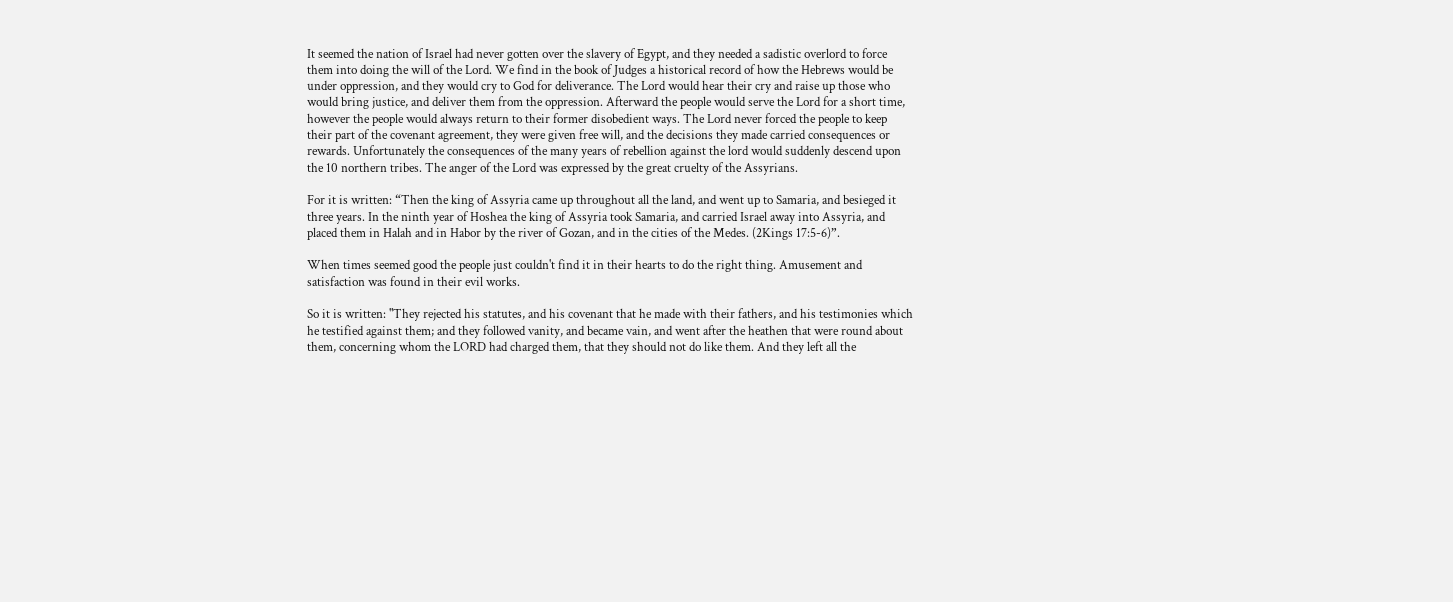It seemed the nation of Israel had never gotten over the slavery of Egypt, and they needed a sadistic overlord to force them into doing the will of the Lord. We find in the book of Judges a historical record of how the Hebrews would be under oppression, and they would cry to God for deliverance. The Lord would hear their cry and raise up those who would bring justice, and deliver them from the oppression. Afterward the people would serve the Lord for a short time, however the people would always return to their former disobedient ways. The Lord never forced the people to keep their part of the covenant agreement, they were given free will, and the decisions they made carried consequences or rewards. Unfortunately the consequences of the many years of rebellion against the lord would suddenly descend upon the 10 northern tribes. The anger of the Lord was expressed by the great cruelty of the Assyrians.

For it is written: “Then the king of Assyria came up throughout all the land, and went up to Samaria, and besieged it three years. In the ninth year of Hoshea the king of Assyria took Samaria, and carried Israel away into Assyria, and placed them in Halah and in Habor by the river of Gozan, and in the cities of the Medes. (2Kings 17:5-6)”.

When times seemed good the people just couldn't find it in their hearts to do the right thing. Amusement and satisfaction was found in their evil works.

So it is written: "They rejected his statutes, and his covenant that he made with their fathers, and his testimonies which he testified against them; and they followed vanity, and became vain, and went after the heathen that were round about them, concerning whom the LORD had charged them, that they should not do like them. And they left all the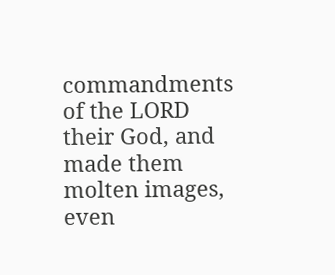commandments of the LORD their God, and made them molten images, even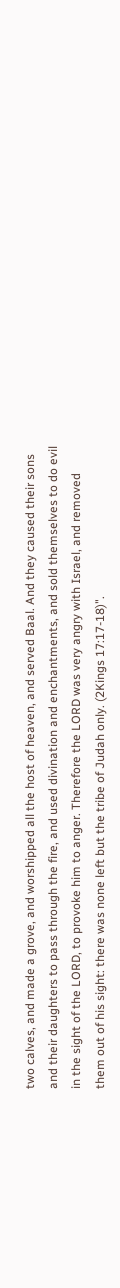two calves, and made a grove, and worshipped all the host of heaven, and served Baal. And they caused their sons and their daughters to pass through the fire, and used divination and enchantments, and sold themselves to do evil in the sight of the LORD, to provoke him to anger. Therefore the LORD was very angry with Israel, and removed them out of his sight: there was none left but the tribe of Judah only. (2Kings 17:17-18)".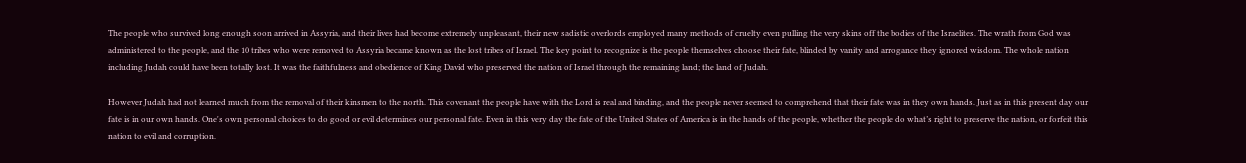The people who survived long enough soon arrived in Assyria, and their lives had become extremely unpleasant, their new sadistic overlords employed many methods of cruelty even pulling the very skins off the bodies of the Israelites. The wrath from God was administered to the people, and the 10 tribes who were removed to Assyria became known as the lost tribes of Israel. The key point to recognize is the people themselves choose their fate, blinded by vanity and arrogance they ignored wisdom. The whole nation including Judah could have been totally lost. It was the faithfulness and obedience of King David who preserved the nation of Israel through the remaining land; the land of Judah.

However Judah had not learned much from the removal of their kinsmen to the north. This covenant the people have with the Lord is real and binding, and the people never seemed to comprehend that their fate was in they own hands. Just as in this present day our fate is in our own hands. One's own personal choices to do good or evil determines our personal fate. Even in this very day the fate of the United States of America is in the hands of the people, whether the people do what’s right to preserve the nation, or forfeit this nation to evil and corruption.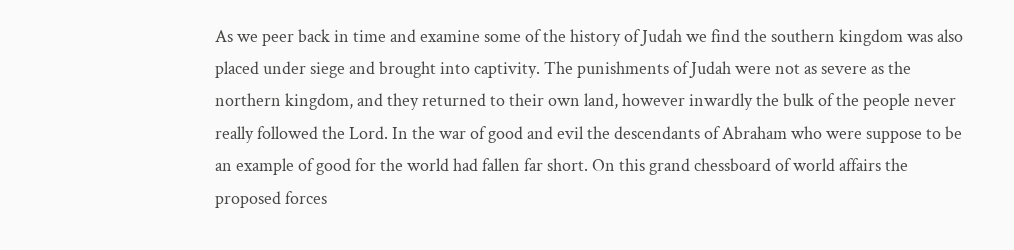As we peer back in time and examine some of the history of Judah we find the southern kingdom was also placed under siege and brought into captivity. The punishments of Judah were not as severe as the northern kingdom, and they returned to their own land, however inwardly the bulk of the people never really followed the Lord. In the war of good and evil the descendants of Abraham who were suppose to be an example of good for the world had fallen far short. On this grand chessboard of world affairs the proposed forces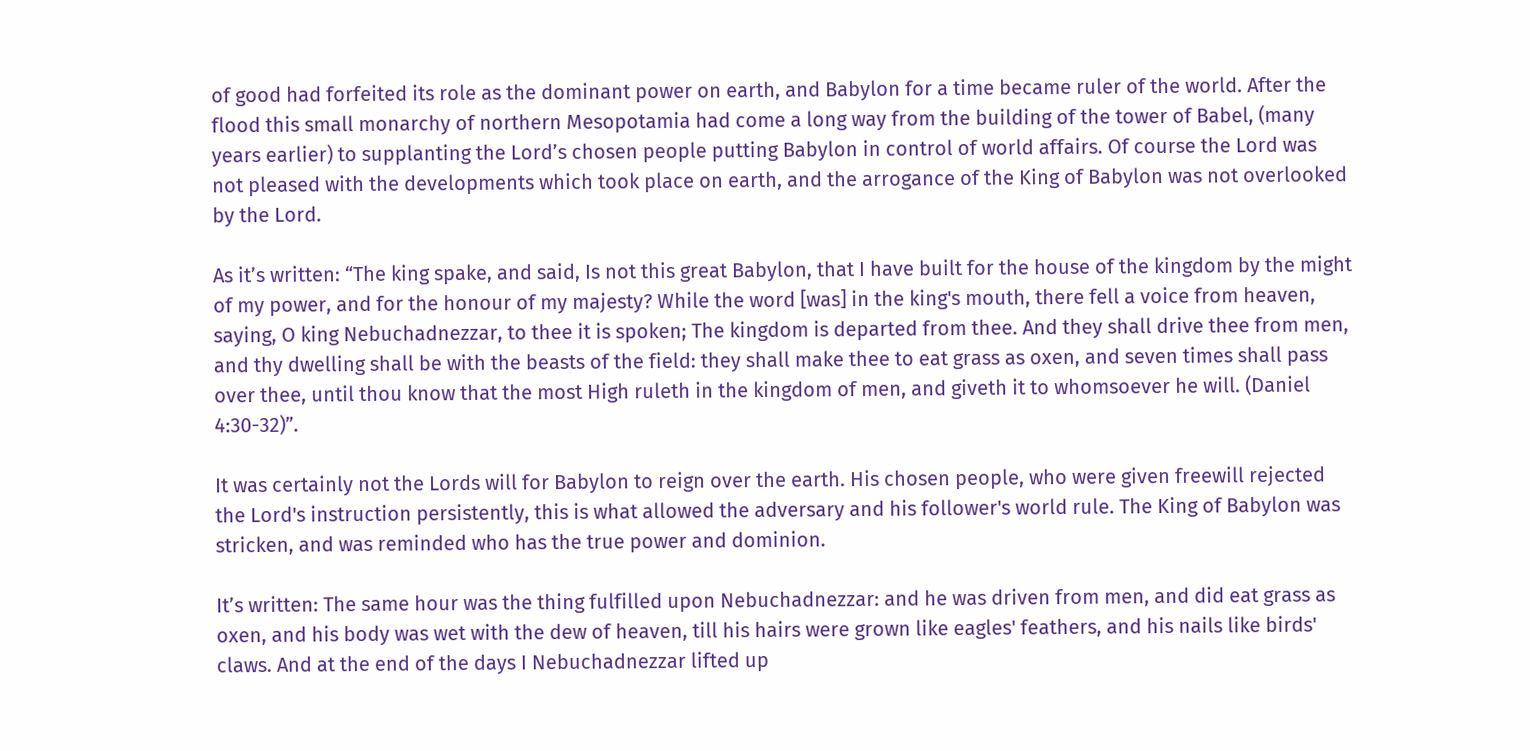of good had forfeited its role as the dominant power on earth, and Babylon for a time became ruler of the world. After the flood this small monarchy of northern Mesopotamia had come a long way from the building of the tower of Babel, (many years earlier) to supplanting the Lord’s chosen people putting Babylon in control of world affairs. Of course the Lord was not pleased with the developments which took place on earth, and the arrogance of the King of Babylon was not overlooked by the Lord.

As it’s written: “The king spake, and said, Is not this great Babylon, that I have built for the house of the kingdom by the might of my power, and for the honour of my majesty? While the word [was] in the king's mouth, there fell a voice from heaven, saying, O king Nebuchadnezzar, to thee it is spoken; The kingdom is departed from thee. And they shall drive thee from men, and thy dwelling shall be with the beasts of the field: they shall make thee to eat grass as oxen, and seven times shall pass over thee, until thou know that the most High ruleth in the kingdom of men, and giveth it to whomsoever he will. (Daniel 4:30-32)”.

It was certainly not the Lords will for Babylon to reign over the earth. His chosen people, who were given freewill rejected the Lord's instruction persistently, this is what allowed the adversary and his follower's world rule. The King of Babylon was stricken, and was reminded who has the true power and dominion.

It’s written: The same hour was the thing fulfilled upon Nebuchadnezzar: and he was driven from men, and did eat grass as oxen, and his body was wet with the dew of heaven, till his hairs were grown like eagles' feathers, and his nails like birds' claws. And at the end of the days I Nebuchadnezzar lifted up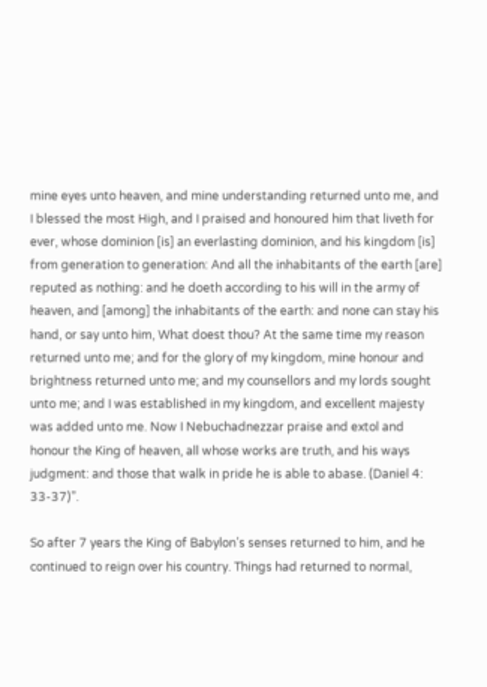mine eyes unto heaven, and mine understanding returned unto me, and I blessed the most High, and I praised and honoured him that liveth for ever, whose dominion [is] an everlasting dominion, and his kingdom [is] from generation to generation: And all the inhabitants of the earth [are] reputed as nothing: and he doeth according to his will in the army of heaven, and [among] the inhabitants of the earth: and none can stay his hand, or say unto him, What doest thou? At the same time my reason returned unto me; and for the glory of my kingdom, mine honour and brightness returned unto me; and my counsellors and my lords sought unto me; and I was established in my kingdom, and excellent majesty was added unto me. Now I Nebuchadnezzar praise and extol and honour the King of heaven, all whose works are truth, and his ways judgment: and those that walk in pride he is able to abase. (Daniel 4: 33-37)”.

So after 7 years the King of Babylon’s senses returned to him, and he continued to reign over his country. Things had returned to normal,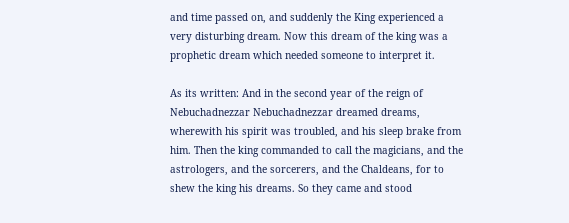and time passed on, and suddenly the King experienced a very disturbing dream. Now this dream of the king was a prophetic dream which needed someone to interpret it.

As its written: And in the second year of the reign of Nebuchadnezzar Nebuchadnezzar dreamed dreams, wherewith his spirit was troubled, and his sleep brake from him. Then the king commanded to call the magicians, and the astrologers, and the sorcerers, and the Chaldeans, for to shew the king his dreams. So they came and stood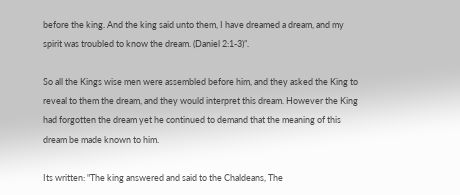before the king. And the king said unto them, I have dreamed a dream, and my spirit was troubled to know the dream. (Daniel 2:1-3)”.

So all the Kings wise men were assembled before him, and they asked the King to reveal to them the dream, and they would interpret this dream. However the King had forgotten the dream yet he continued to demand that the meaning of this dream be made known to him.

Its written: "The king answered and said to the Chaldeans, The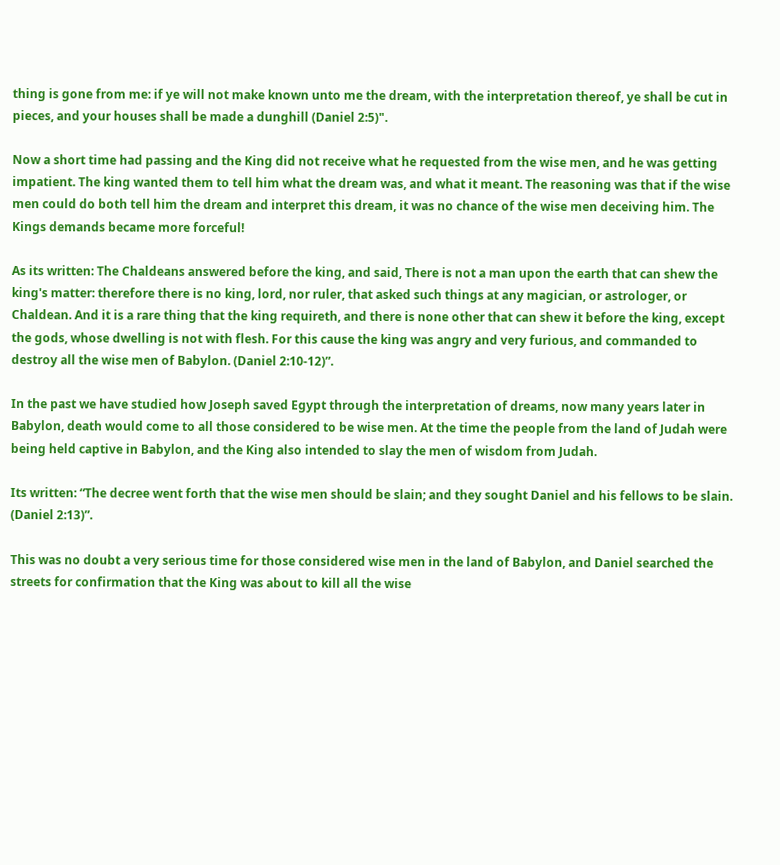thing is gone from me: if ye will not make known unto me the dream, with the interpretation thereof, ye shall be cut in pieces, and your houses shall be made a dunghill (Daniel 2:5)".

Now a short time had passing and the King did not receive what he requested from the wise men, and he was getting impatient. The king wanted them to tell him what the dream was, and what it meant. The reasoning was that if the wise men could do both tell him the dream and interpret this dream, it was no chance of the wise men deceiving him. The Kings demands became more forceful!

As its written: The Chaldeans answered before the king, and said, There is not a man upon the earth that can shew the king's matter: therefore there is no king, lord, nor ruler, that asked such things at any magician, or astrologer, or Chaldean. And it is a rare thing that the king requireth, and there is none other that can shew it before the king, except the gods, whose dwelling is not with flesh. For this cause the king was angry and very furious, and commanded to destroy all the wise men of Babylon. (Daniel 2:10-12)”.

In the past we have studied how Joseph saved Egypt through the interpretation of dreams, now many years later in Babylon, death would come to all those considered to be wise men. At the time the people from the land of Judah were being held captive in Babylon, and the King also intended to slay the men of wisdom from Judah.

Its written: “The decree went forth that the wise men should be slain; and they sought Daniel and his fellows to be slain. (Daniel 2:13)”.

This was no doubt a very serious time for those considered wise men in the land of Babylon, and Daniel searched the streets for confirmation that the King was about to kill all the wise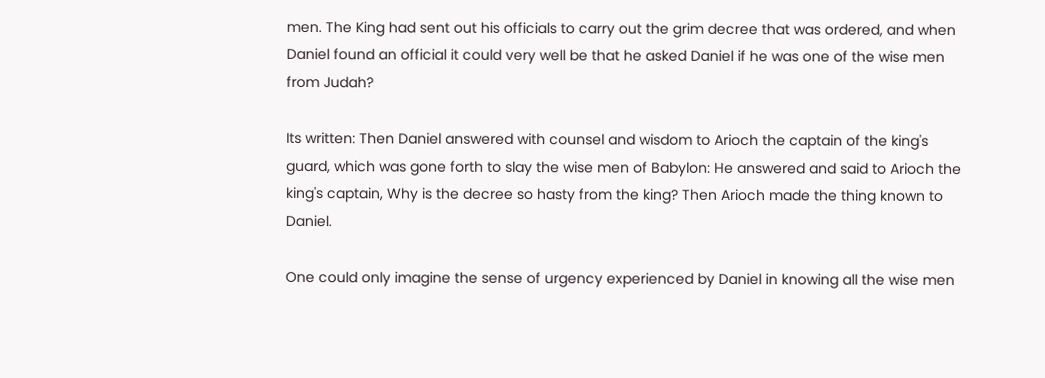men. The King had sent out his officials to carry out the grim decree that was ordered, and when Daniel found an official it could very well be that he asked Daniel if he was one of the wise men from Judah?

Its written: Then Daniel answered with counsel and wisdom to Arioch the captain of the king's guard, which was gone forth to slay the wise men of Babylon: He answered and said to Arioch the king's captain, Why is the decree so hasty from the king? Then Arioch made the thing known to Daniel.

One could only imagine the sense of urgency experienced by Daniel in knowing all the wise men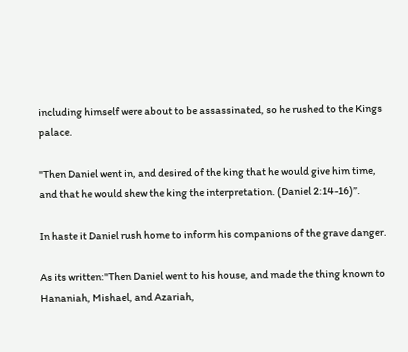including himself were about to be assassinated, so he rushed to the Kings palace.

"Then Daniel went in, and desired of the king that he would give him time, and that he would shew the king the interpretation. (Daniel 2:14-16)”.

In haste it Daniel rush home to inform his companions of the grave danger.

As its written:"Then Daniel went to his house, and made the thing known to Hananiah, Mishael, and Azariah,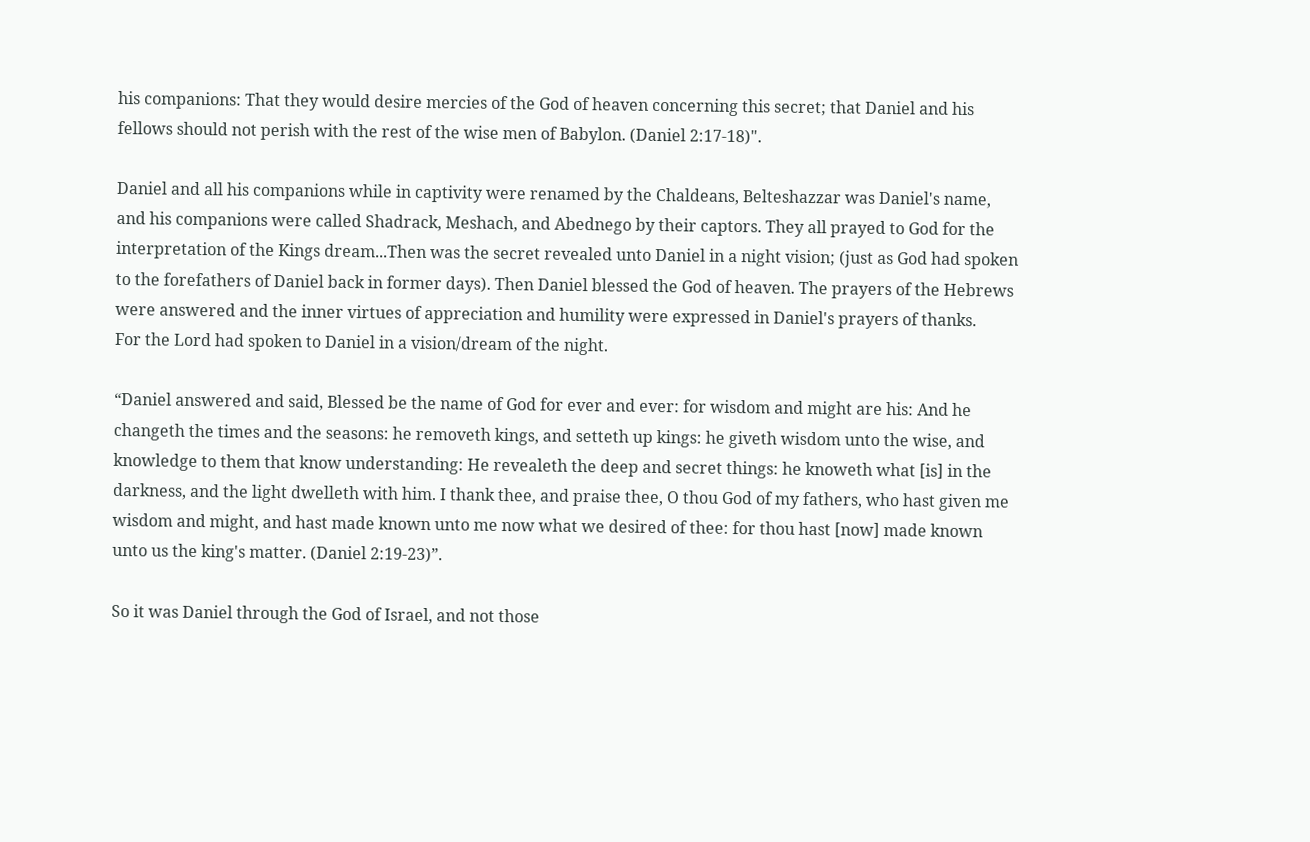his companions: That they would desire mercies of the God of heaven concerning this secret; that Daniel and his fellows should not perish with the rest of the wise men of Babylon. (Daniel 2:17-18)".

Daniel and all his companions while in captivity were renamed by the Chaldeans, Belteshazzar was Daniel's name, and his companions were called Shadrack, Meshach, and Abednego by their captors. They all prayed to God for the interpretation of the Kings dream...Then was the secret revealed unto Daniel in a night vision; (just as God had spoken to the forefathers of Daniel back in former days). Then Daniel blessed the God of heaven. The prayers of the Hebrews were answered and the inner virtues of appreciation and humility were expressed in Daniel's prayers of thanks.
For the Lord had spoken to Daniel in a vision/dream of the night.

“Daniel answered and said, Blessed be the name of God for ever and ever: for wisdom and might are his: And he changeth the times and the seasons: he removeth kings, and setteth up kings: he giveth wisdom unto the wise, and knowledge to them that know understanding: He revealeth the deep and secret things: he knoweth what [is] in the darkness, and the light dwelleth with him. I thank thee, and praise thee, O thou God of my fathers, who hast given me wisdom and might, and hast made known unto me now what we desired of thee: for thou hast [now] made known unto us the king's matter. (Daniel 2:19-23)”.

So it was Daniel through the God of Israel, and not those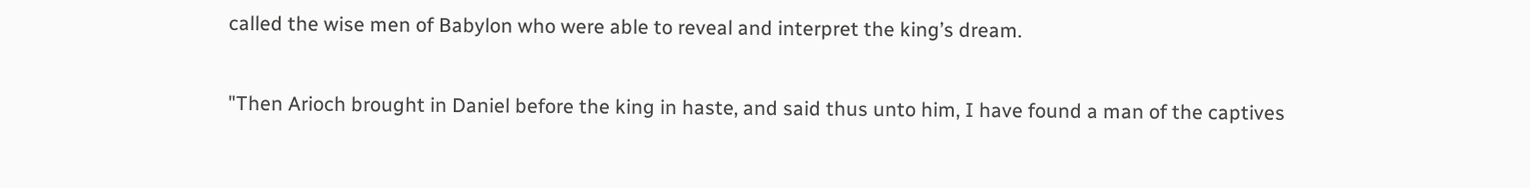called the wise men of Babylon who were able to reveal and interpret the king’s dream.

"Then Arioch brought in Daniel before the king in haste, and said thus unto him, I have found a man of the captives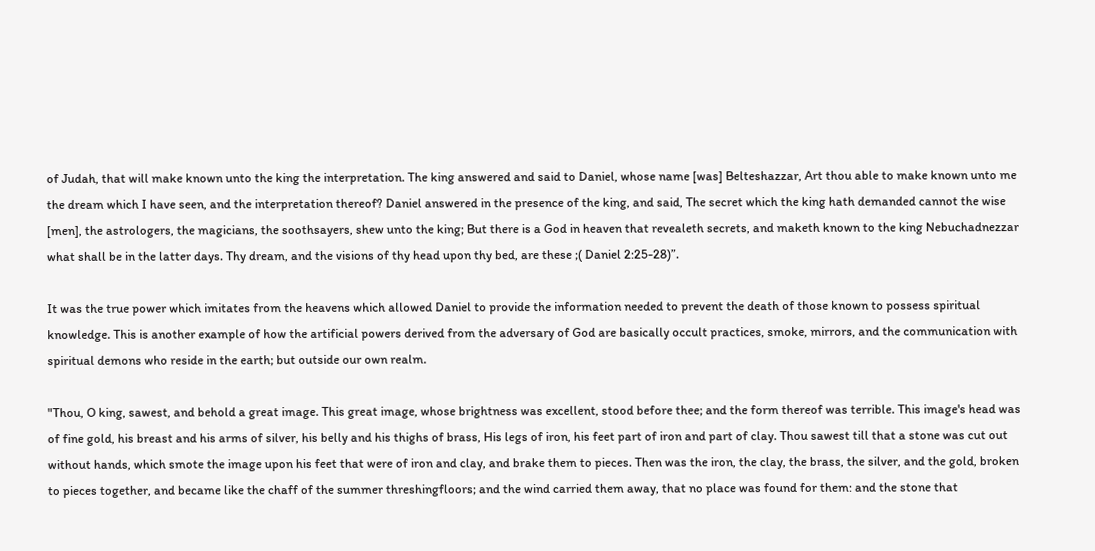of Judah, that will make known unto the king the interpretation. The king answered and said to Daniel, whose name [was] Belteshazzar, Art thou able to make known unto me the dream which I have seen, and the interpretation thereof? Daniel answered in the presence of the king, and said, The secret which the king hath demanded cannot the wise [men], the astrologers, the magicians, the soothsayers, shew unto the king; But there is a God in heaven that revealeth secrets, and maketh known to the king Nebuchadnezzar what shall be in the latter days. Thy dream, and the visions of thy head upon thy bed, are these ;( Daniel 2:25-28)”.

It was the true power which imitates from the heavens which allowed Daniel to provide the information needed to prevent the death of those known to possess spiritual knowledge. This is another example of how the artificial powers derived from the adversary of God are basically occult practices, smoke, mirrors, and the communication with spiritual demons who reside in the earth; but outside our own realm.

"Thou, O king, sawest, and behold a great image. This great image, whose brightness was excellent, stood before thee; and the form thereof was terrible. This image's head was of fine gold, his breast and his arms of silver, his belly and his thighs of brass, His legs of iron, his feet part of iron and part of clay. Thou sawest till that a stone was cut out without hands, which smote the image upon his feet that were of iron and clay, and brake them to pieces. Then was the iron, the clay, the brass, the silver, and the gold, broken to pieces together, and became like the chaff of the summer threshingfloors; and the wind carried them away, that no place was found for them: and the stone that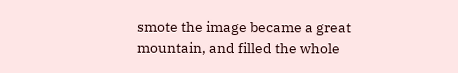smote the image became a great mountain, and filled the whole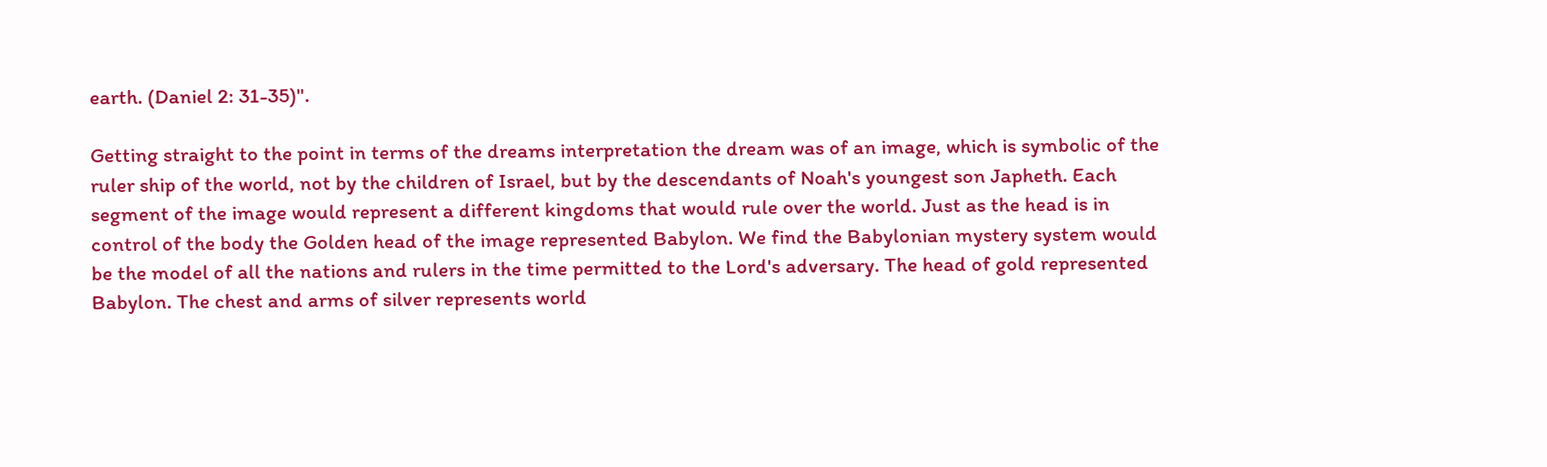earth. (Daniel 2: 31-35)".

Getting straight to the point in terms of the dreams interpretation the dream was of an image, which is symbolic of the ruler ship of the world, not by the children of Israel, but by the descendants of Noah's youngest son Japheth. Each segment of the image would represent a different kingdoms that would rule over the world. Just as the head is in control of the body the Golden head of the image represented Babylon. We find the Babylonian mystery system would be the model of all the nations and rulers in the time permitted to the Lord's adversary. The head of gold represented Babylon. The chest and arms of silver represents world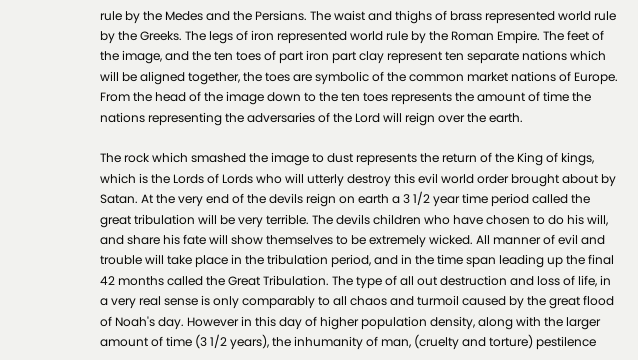rule by the Medes and the Persians. The waist and thighs of brass represented world rule by the Greeks. The legs of iron represented world rule by the Roman Empire. The feet of the image, and the ten toes of part iron part clay represent ten separate nations which will be aligned together, the toes are symbolic of the common market nations of Europe. From the head of the image down to the ten toes represents the amount of time the nations representing the adversaries of the Lord will reign over the earth.

The rock which smashed the image to dust represents the return of the King of kings, which is the Lords of Lords who will utterly destroy this evil world order brought about by Satan. At the very end of the devils reign on earth a 3 1/2 year time period called the great tribulation will be very terrible. The devils children who have chosen to do his will, and share his fate will show themselves to be extremely wicked. All manner of evil and trouble will take place in the tribulation period, and in the time span leading up the final 42 months called the Great Tribulation. The type of all out destruction and loss of life, in a very real sense is only comparably to all chaos and turmoil caused by the great flood of Noah's day. However in this day of higher population density, along with the larger amount of time (3 1/2 years), the inhumanity of man, (cruelty and torture) pestilence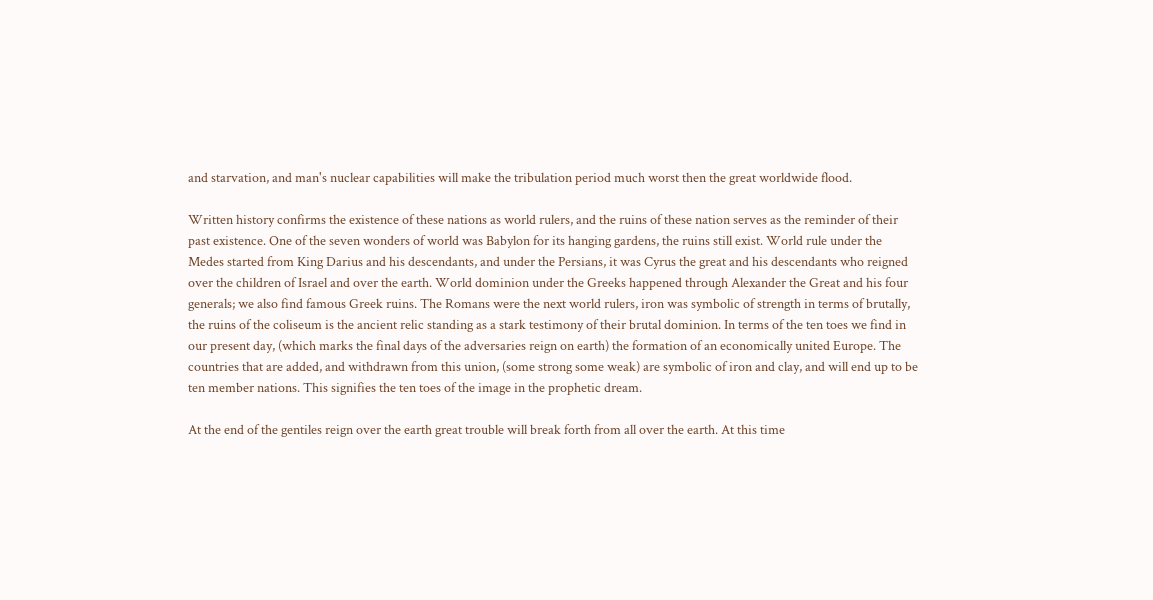and starvation, and man's nuclear capabilities will make the tribulation period much worst then the great worldwide flood.

Written history confirms the existence of these nations as world rulers, and the ruins of these nation serves as the reminder of their past existence. One of the seven wonders of world was Babylon for its hanging gardens, the ruins still exist. World rule under the Medes started from King Darius and his descendants, and under the Persians, it was Cyrus the great and his descendants who reigned over the children of Israel and over the earth. World dominion under the Greeks happened through Alexander the Great and his four generals; we also find famous Greek ruins. The Romans were the next world rulers, iron was symbolic of strength in terms of brutally, the ruins of the coliseum is the ancient relic standing as a stark testimony of their brutal dominion. In terms of the ten toes we find in our present day, (which marks the final days of the adversaries reign on earth) the formation of an economically united Europe. The countries that are added, and withdrawn from this union, (some strong some weak) are symbolic of iron and clay, and will end up to be ten member nations. This signifies the ten toes of the image in the prophetic dream.

At the end of the gentiles reign over the earth great trouble will break forth from all over the earth. At this time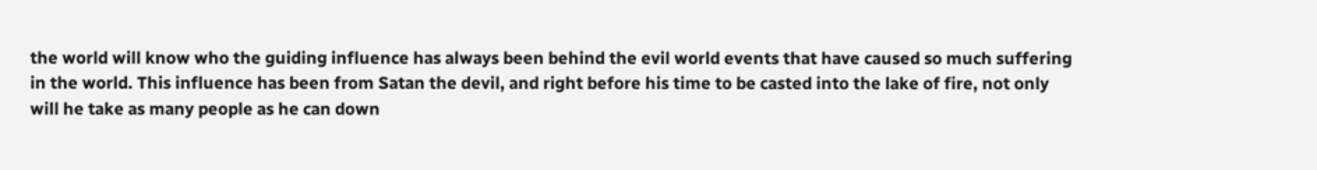the world will know who the guiding influence has always been behind the evil world events that have caused so much suffering in the world. This influence has been from Satan the devil, and right before his time to be casted into the lake of fire, not only will he take as many people as he can down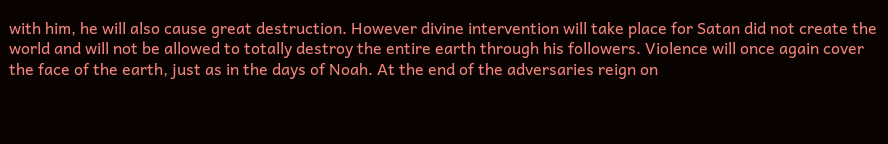with him, he will also cause great destruction. However divine intervention will take place for Satan did not create the world and will not be allowed to totally destroy the entire earth through his followers. Violence will once again cover the face of the earth, just as in the days of Noah. At the end of the adversaries reign on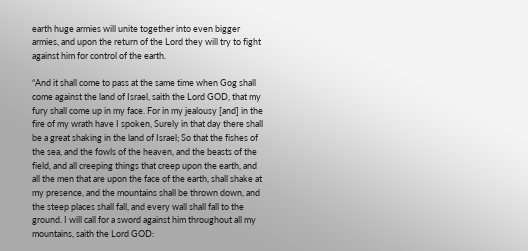earth huge armies will unite together into even bigger armies, and upon the return of the Lord they will try to fight against him for control of the earth.

“And it shall come to pass at the same time when Gog shall come against the land of Israel, saith the Lord GOD, that my fury shall come up in my face. For in my jealousy [and] in the fire of my wrath have I spoken, Surely in that day there shall be a great shaking in the land of Israel; So that the fishes of the sea, and the fowls of the heaven, and the beasts of the field, and all creeping things that creep upon the earth, and all the men that are upon the face of the earth, shall shake at my presence, and the mountains shall be thrown down, and the steep places shall fall, and every wall shall fall to the ground. I will call for a sword against him throughout all my mountains, saith the Lord GOD: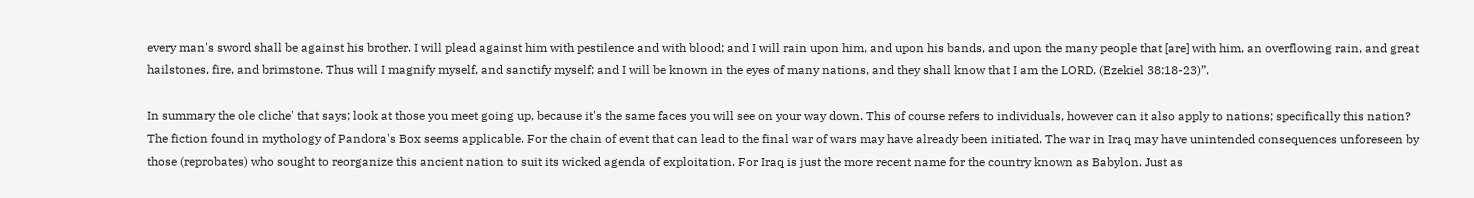every man's sword shall be against his brother. I will plead against him with pestilence and with blood; and I will rain upon him, and upon his bands, and upon the many people that [are] with him, an overflowing rain, and great hailstones, fire, and brimstone. Thus will I magnify myself, and sanctify myself; and I will be known in the eyes of many nations, and they shall know that I am the LORD. (Ezekiel 38:18-23)”.

In summary the ole cliche' that says; look at those you meet going up, because it's the same faces you will see on your way down. This of course refers to individuals, however can it also apply to nations; specifically this nation? The fiction found in mythology of Pandora's Box seems applicable. For the chain of event that can lead to the final war of wars may have already been initiated. The war in Iraq may have unintended consequences unforeseen by those (reprobates) who sought to reorganize this ancient nation to suit its wicked agenda of exploitation. For Iraq is just the more recent name for the country known as Babylon. Just as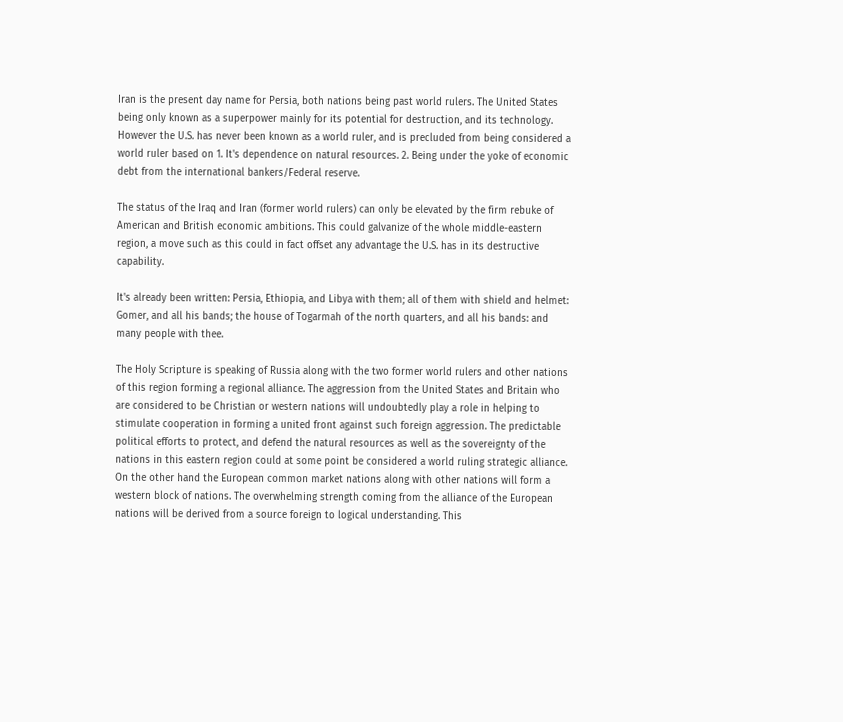Iran is the present day name for Persia, both nations being past world rulers. The United States being only known as a superpower mainly for its potential for destruction, and its technology. However the U.S. has never been known as a world ruler, and is precluded from being considered a world ruler based on 1. It's dependence on natural resources. 2. Being under the yoke of economic debt from the international bankers/Federal reserve.

The status of the Iraq and Iran (former world rulers) can only be elevated by the firm rebuke of American and British economic ambitions. This could galvanize of the whole middle-eastern region, a move such as this could in fact offset any advantage the U.S. has in its destructive capability.

It's already been written: Persia, Ethiopia, and Libya with them; all of them with shield and helmet: Gomer, and all his bands; the house of Togarmah of the north quarters, and all his bands: and many people with thee.

The Holy Scripture is speaking of Russia along with the two former world rulers and other nations of this region forming a regional alliance. The aggression from the United States and Britain who are considered to be Christian or western nations will undoubtedly play a role in helping to stimulate cooperation in forming a united front against such foreign aggression. The predictable political efforts to protect, and defend the natural resources as well as the sovereignty of the nations in this eastern region could at some point be considered a world ruling strategic alliance. On the other hand the European common market nations along with other nations will form a western block of nations. The overwhelming strength coming from the alliance of the European nations will be derived from a source foreign to logical understanding. This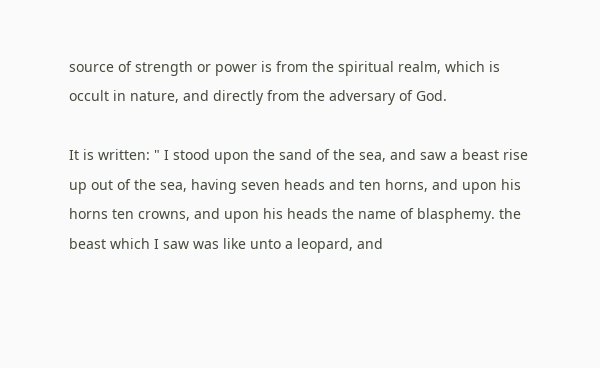source of strength or power is from the spiritual realm, which is occult in nature, and directly from the adversary of God.

It is written: " I stood upon the sand of the sea, and saw a beast rise up out of the sea, having seven heads and ten horns, and upon his horns ten crowns, and upon his heads the name of blasphemy. the beast which I saw was like unto a leopard, and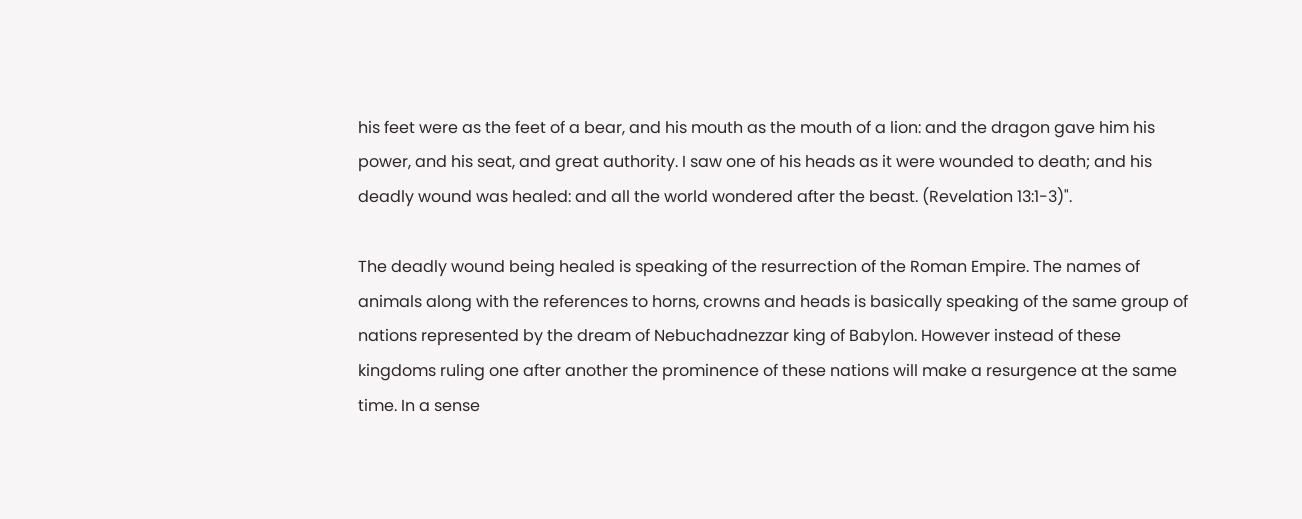his feet were as the feet of a bear, and his mouth as the mouth of a lion: and the dragon gave him his power, and his seat, and great authority. I saw one of his heads as it were wounded to death; and his deadly wound was healed: and all the world wondered after the beast. (Revelation 13:1-3)".

The deadly wound being healed is speaking of the resurrection of the Roman Empire. The names of animals along with the references to horns, crowns and heads is basically speaking of the same group of nations represented by the dream of Nebuchadnezzar king of Babylon. However instead of these kingdoms ruling one after another the prominence of these nations will make a resurgence at the same time. In a sense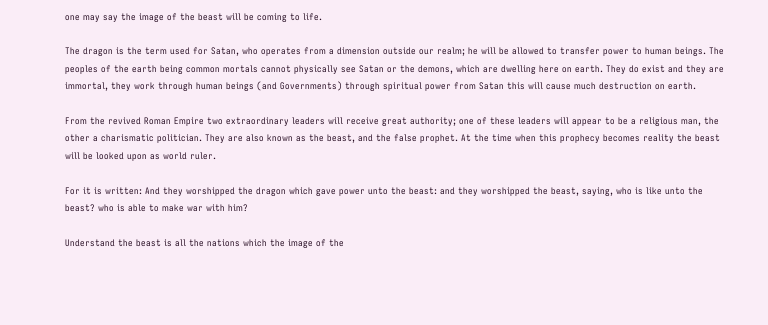one may say the image of the beast will be coming to life.

The dragon is the term used for Satan, who operates from a dimension outside our realm; he will be allowed to transfer power to human beings. The peoples of the earth being common mortals cannot physically see Satan or the demons, which are dwelling here on earth. They do exist and they are immortal, they work through human beings (and Governments) through spiritual power from Satan this will cause much destruction on earth.

From the revived Roman Empire two extraordinary leaders will receive great authority; one of these leaders will appear to be a religious man, the other a charismatic politician. They are also known as the beast, and the false prophet. At the time when this prophecy becomes reality the beast will be looked upon as world ruler.

For it is written: And they worshipped the dragon which gave power unto the beast: and they worshipped the beast, saying, who is like unto the beast? who is able to make war with him?

Understand the beast is all the nations which the image of the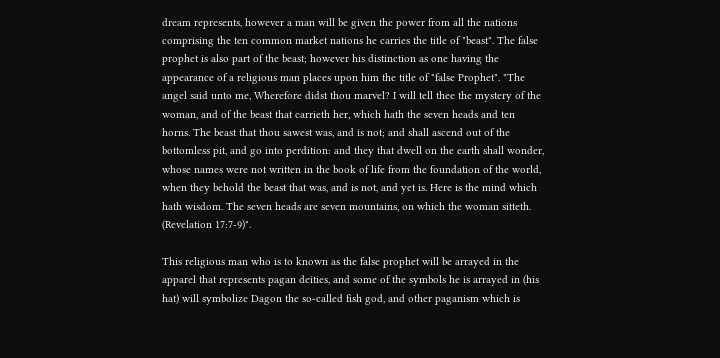dream represents, however a man will be given the power from all the nations comprising the ten common market nations he carries the title of "beast". The false prophet is also part of the beast; however his distinction as one having the appearance of a religious man places upon him the title of "false Prophet". "The angel said unto me, Wherefore didst thou marvel? I will tell thee the mystery of the woman, and of the beast that carrieth her, which hath the seven heads and ten horns. The beast that thou sawest was, and is not; and shall ascend out of the bottomless pit, and go into perdition: and they that dwell on the earth shall wonder, whose names were not written in the book of life from the foundation of the world, when they behold the beast that was, and is not, and yet is. Here is the mind which hath wisdom. The seven heads are seven mountains, on which the woman sitteth. (Revelation 17:7-9)".

This religious man who is to known as the false prophet will be arrayed in the apparel that represents pagan deities, and some of the symbols he is arrayed in (his hat) will symbolize Dagon the so-called fish god, and other paganism which is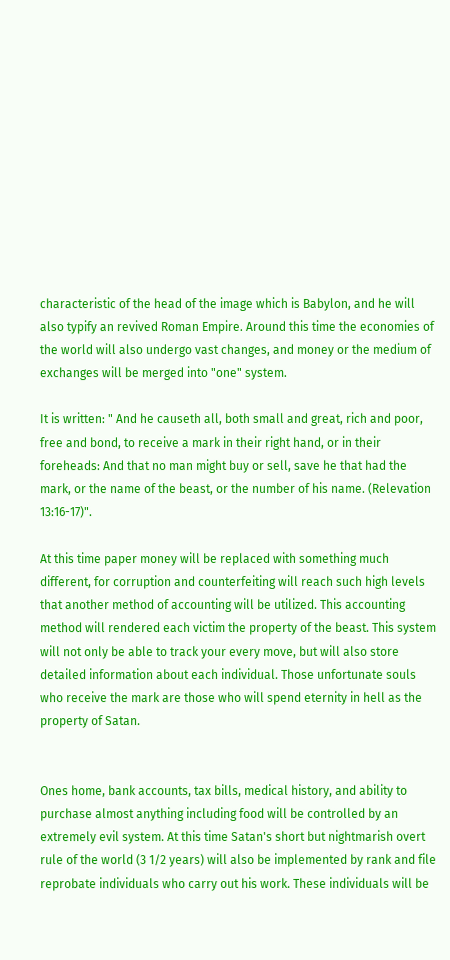characteristic of the head of the image which is Babylon, and he will also typify an revived Roman Empire. Around this time the economies of the world will also undergo vast changes, and money or the medium of exchanges will be merged into "one" system.

It is written: " And he causeth all, both small and great, rich and poor, free and bond, to receive a mark in their right hand, or in their foreheads: And that no man might buy or sell, save he that had the mark, or the name of the beast, or the number of his name. (Relevation 13:16-17)".

At this time paper money will be replaced with something much different, for corruption and counterfeiting will reach such high levels that another method of accounting will be utilized. This accounting method will rendered each victim the property of the beast. This system will not only be able to track your every move, but will also store detailed information about each individual. Those unfortunate souls who receive the mark are those who will spend eternity in hell as the property of Satan.


Ones home, bank accounts, tax bills, medical history, and ability to purchase almost anything including food will be controlled by an extremely evil system. At this time Satan's short but nightmarish overt rule of the world (3 1/2 years) will also be implemented by rank and file reprobate individuals who carry out his work. These individuals will be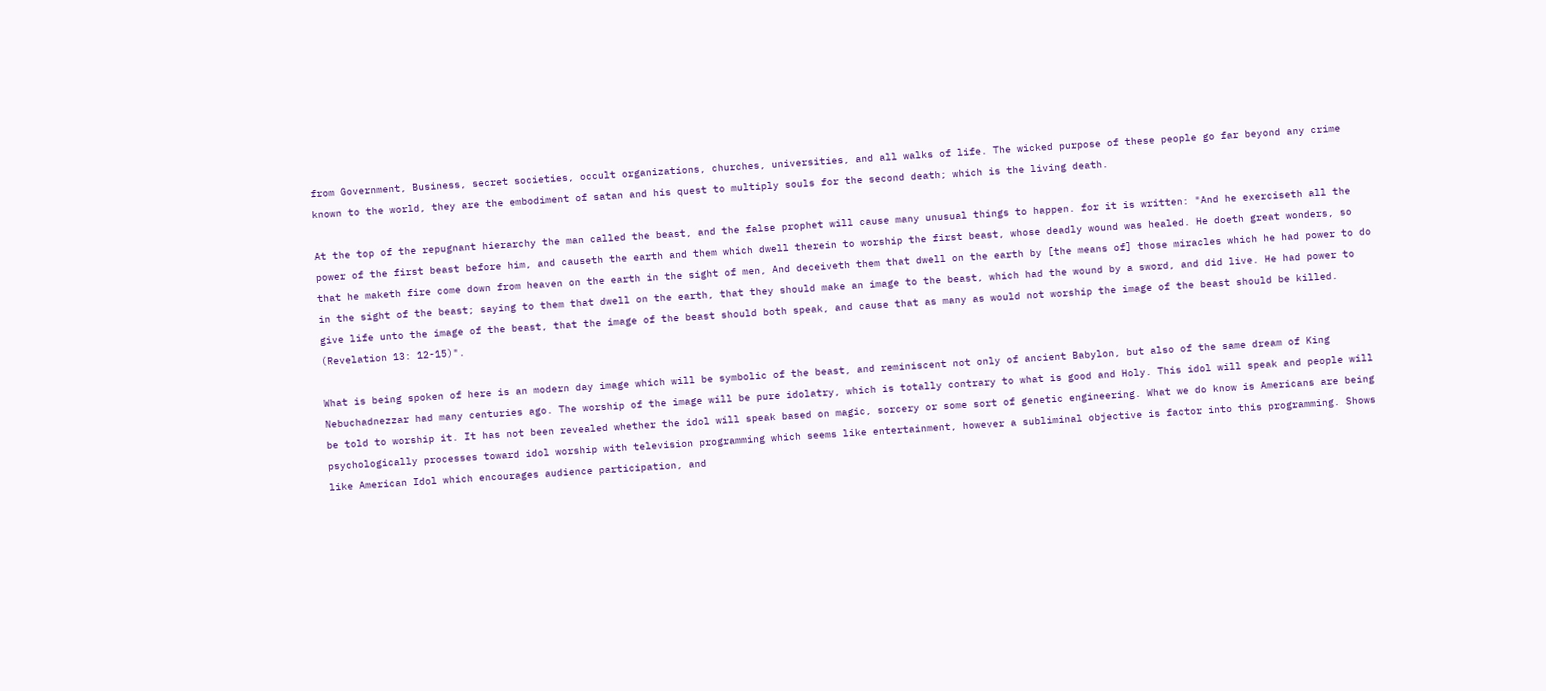from Government, Business, secret societies, occult organizations, churches, universities, and all walks of life. The wicked purpose of these people go far beyond any crime known to the world, they are the embodiment of satan and his quest to multiply souls for the second death; which is the living death.

At the top of the repugnant hierarchy the man called the beast, and the false prophet will cause many unusual things to happen. for it is written: "And he exerciseth all the power of the first beast before him, and causeth the earth and them which dwell therein to worship the first beast, whose deadly wound was healed. He doeth great wonders, so that he maketh fire come down from heaven on the earth in the sight of men, And deceiveth them that dwell on the earth by [the means of] those miracles which he had power to do in the sight of the beast; saying to them that dwell on the earth, that they should make an image to the beast, which had the wound by a sword, and did live. He had power to give life unto the image of the beast, that the image of the beast should both speak, and cause that as many as would not worship the image of the beast should be killed. (Revelation 13: 12-15)".

What is being spoken of here is an modern day image which will be symbolic of the beast, and reminiscent not only of ancient Babylon, but also of the same dream of King Nebuchadnezzar had many centuries ago. The worship of the image will be pure idolatry, which is totally contrary to what is good and Holy. This idol will speak and people will be told to worship it. It has not been revealed whether the idol will speak based on magic, sorcery or some sort of genetic engineering. What we do know is Americans are being psychologically processes toward idol worship with television programming which seems like entertainment, however a subliminal objective is factor into this programming. Shows like American Idol which encourages audience participation, and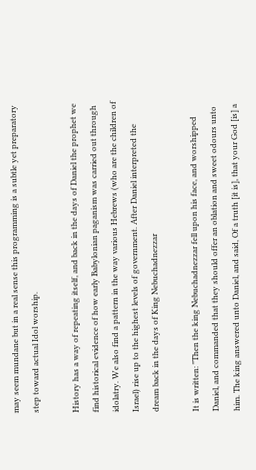may seem mundane but in a real sense this programming is a subtle yet preparatory step toward actual Idol worship.

History has a way of repeating itself, and back in the days of Daniel the prophet we find historical evidence of how early Babylonian paganism was carried out through idolatry. We also find a pattern in the way various Hebrews (who are the children of Israel) rise up to the highest levels of government. After Daniel interpreted the dream back in the days of King Nebuchadnezzar

It is written: "Then the king Nebuchadnezzar fell upon his face, and worshipped Daniel, and commanded that they should offer an oblation and sweet odours unto him. The king answered unto Daniel, and said, Of a truth [it is], that your God [is] a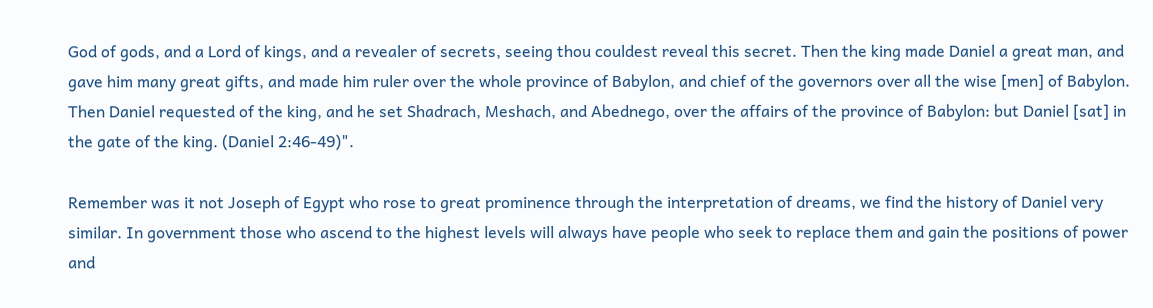God of gods, and a Lord of kings, and a revealer of secrets, seeing thou couldest reveal this secret. Then the king made Daniel a great man, and gave him many great gifts, and made him ruler over the whole province of Babylon, and chief of the governors over all the wise [men] of Babylon. Then Daniel requested of the king, and he set Shadrach, Meshach, and Abednego, over the affairs of the province of Babylon: but Daniel [sat] in the gate of the king. (Daniel 2:46-49)".

Remember was it not Joseph of Egypt who rose to great prominence through the interpretation of dreams, we find the history of Daniel very similar. In government those who ascend to the highest levels will always have people who seek to replace them and gain the positions of power and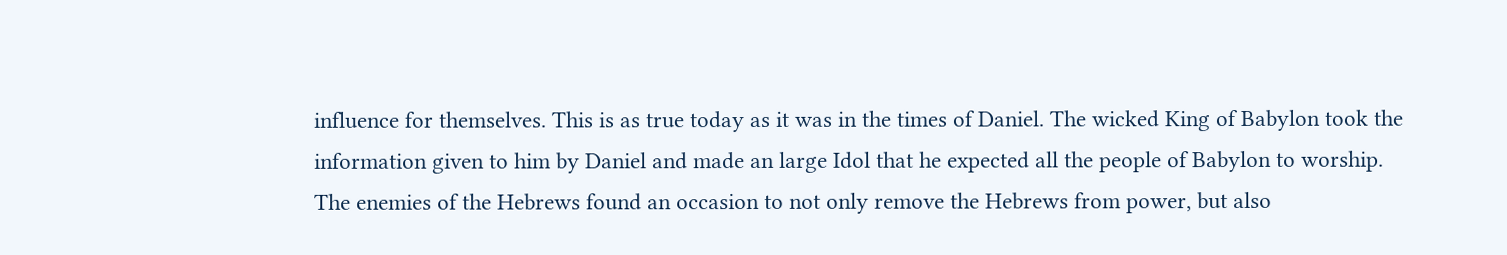influence for themselves. This is as true today as it was in the times of Daniel. The wicked King of Babylon took the information given to him by Daniel and made an large Idol that he expected all the people of Babylon to worship. The enemies of the Hebrews found an occasion to not only remove the Hebrews from power, but also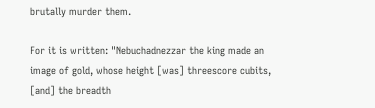brutally murder them.

For it is written: "Nebuchadnezzar the king made an image of gold, whose height [was] threescore cubits, [and] the breadth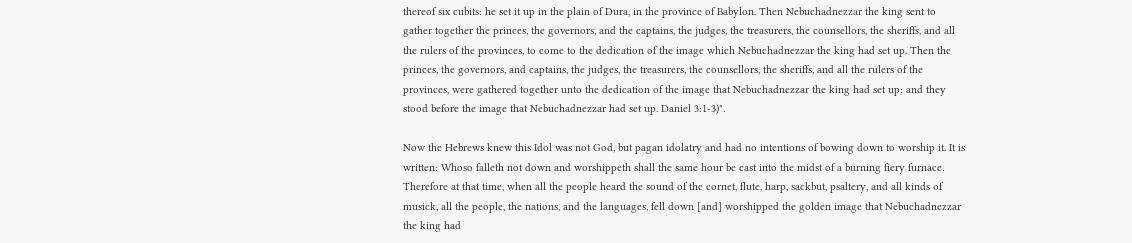thereof six cubits: he set it up in the plain of Dura, in the province of Babylon. Then Nebuchadnezzar the king sent to gather together the princes, the governors, and the captains, the judges, the treasurers, the counsellors, the sheriffs, and all the rulers of the provinces, to come to the dedication of the image which Nebuchadnezzar the king had set up. Then the princes, the governors, and captains, the judges, the treasurers, the counsellors, the sheriffs, and all the rulers of the provinces, were gathered together unto the dedication of the image that Nebuchadnezzar the king had set up; and they stood before the image that Nebuchadnezzar had set up. Daniel 3:1-3)".

Now the Hebrews knew this Idol was not God, but pagan idolatry and had no intentions of bowing down to worship it. It is written: Whoso falleth not down and worshippeth shall the same hour be cast into the midst of a burning fiery furnace. Therefore at that time, when all the people heard the sound of the cornet, flute, harp, sackbut, psaltery, and all kinds of musick, all the people, the nations, and the languages, fell down [and] worshipped the golden image that Nebuchadnezzar the king had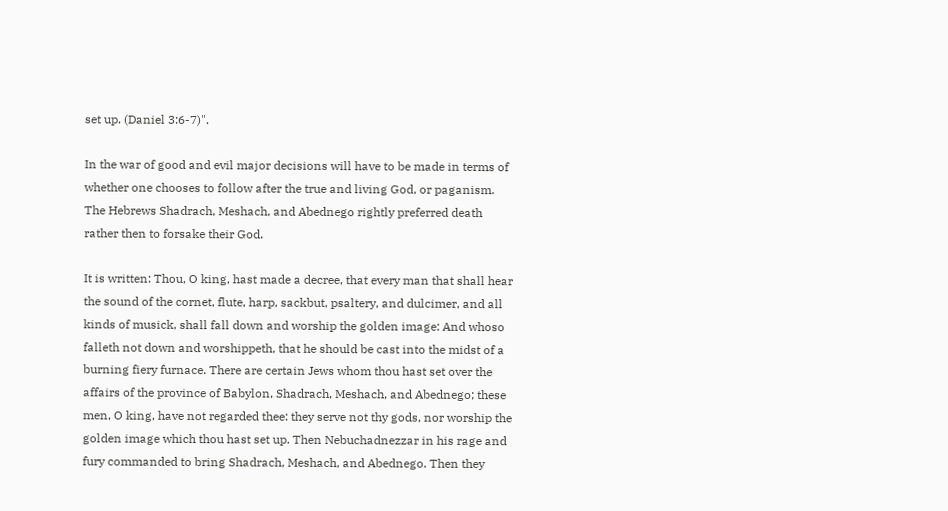set up. (Daniel 3:6-7)".

In the war of good and evil major decisions will have to be made in terms of whether one chooses to follow after the true and living God, or paganism. The Hebrews Shadrach, Meshach, and Abednego rightly preferred death rather then to forsake their God.

It is written: Thou, O king, hast made a decree, that every man that shall hear the sound of the cornet, flute, harp, sackbut, psaltery, and dulcimer, and all kinds of musick, shall fall down and worship the golden image: And whoso falleth not down and worshippeth, that he should be cast into the midst of a burning fiery furnace. There are certain Jews whom thou hast set over the affairs of the province of Babylon, Shadrach, Meshach, and Abednego; these men, O king, have not regarded thee: they serve not thy gods, nor worship the golden image which thou hast set up. Then Nebuchadnezzar in his rage and fury commanded to bring Shadrach, Meshach, and Abednego. Then they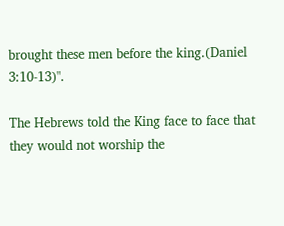brought these men before the king.(Daniel 3:10-13)".

The Hebrews told the King face to face that they would not worship the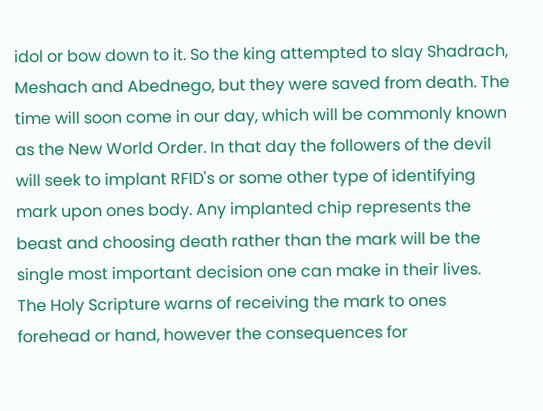idol or bow down to it. So the king attempted to slay Shadrach, Meshach and Abednego, but they were saved from death. The time will soon come in our day, which will be commonly known as the New World Order. In that day the followers of the devil will seek to implant RFID's or some other type of identifying mark upon ones body. Any implanted chip represents the beast and choosing death rather than the mark will be the single most important decision one can make in their lives. The Holy Scripture warns of receiving the mark to ones forehead or hand, however the consequences for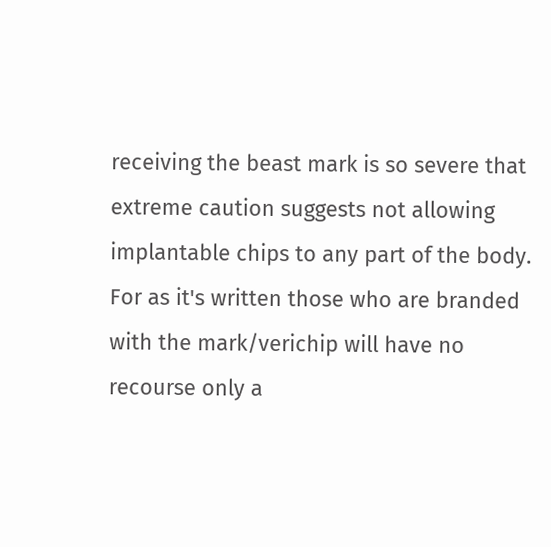receiving the beast mark is so severe that extreme caution suggests not allowing implantable chips to any part of the body. For as it's written those who are branded with the mark/verichip will have no recourse only a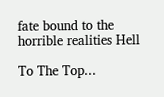fate bound to the horrible realities Hell

To The Top...